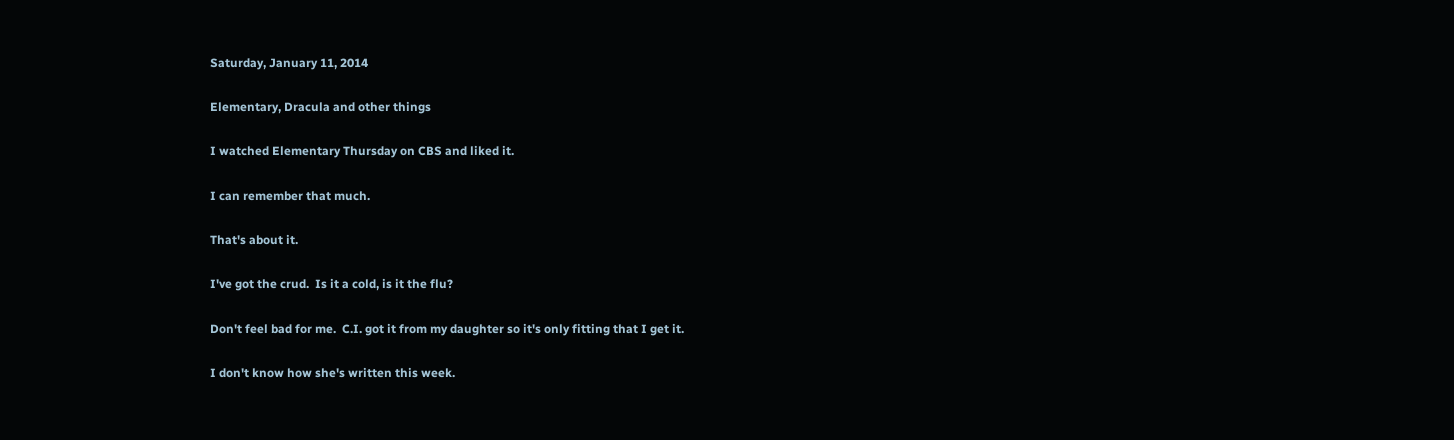Saturday, January 11, 2014

Elementary, Dracula and other things

I watched Elementary Thursday on CBS and liked it.

I can remember that much.

That's about it.

I've got the crud.  Is it a cold, is it the flu?

Don't feel bad for me.  C.I. got it from my daughter so it's only fitting that I get it.

I don't know how she's written this week.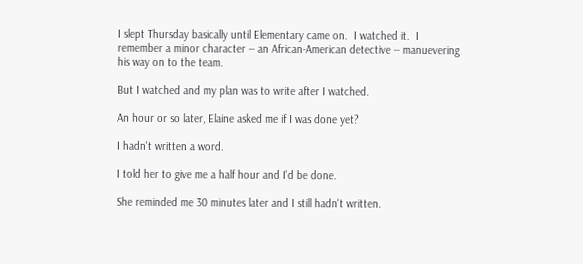I slept Thursday basically until Elementary came on.  I watched it.  I remember a minor character -- an African-American detective -- manuevering his way on to the team.

But I watched and my plan was to write after I watched.

An hour or so later, Elaine asked me if I was done yet?

I hadn't written a word.

I told her to give me a half hour and I'd be done.

She reminded me 30 minutes later and I still hadn't written.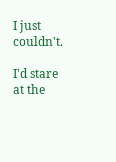I just couldn't.

I'd stare at the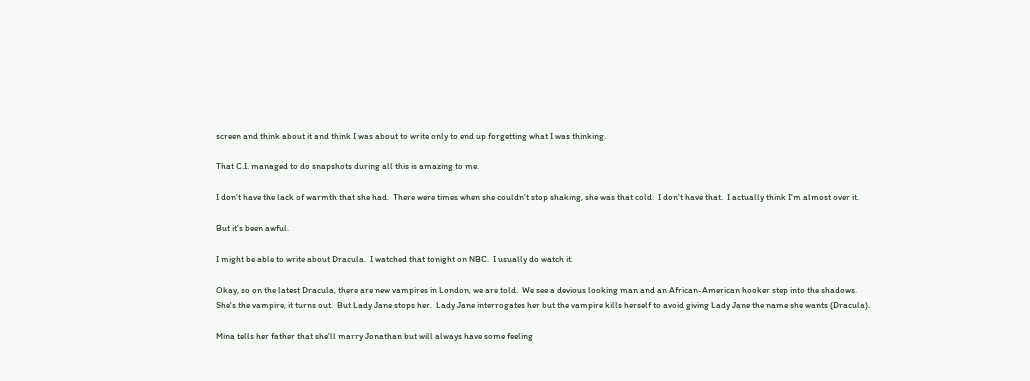screen and think about it and think I was about to write only to end up forgetting what I was thinking.

That C.I. managed to do snapshots during all this is amazing to me.

I don't have the lack of warmth that she had.  There were times when she couldn't stop shaking, she was that cold.  I don't have that.  I actually think I'm almost over it.

But it's been awful.

I might be able to write about Dracula.  I watched that tonight on NBC.  I usually do watch it.

Okay, so on the latest Dracula, there are new vampires in London, we are told.  We see a devious looking man and an African-American hooker step into the shadows.  She's the vampire, it turns out.  But Lady Jane stops her.  Lady Jane interrogates her but the vampire kills herself to avoid giving Lady Jane the name she wants (Dracula).

Mina tells her father that she'll marry Jonathan but will always have some feeling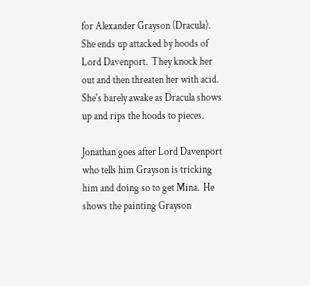for Alexander Grayson (Dracula).  She ends up attacked by hoods of Lord Davenport.  They knock her out and then threaten her with acid.  She's barely awake as Dracula shows up and rips the hoods to pieces.

Jonathan goes after Lord Davenport who tells him Grayson is tricking him and doing so to get Mina.  He shows the painting Grayson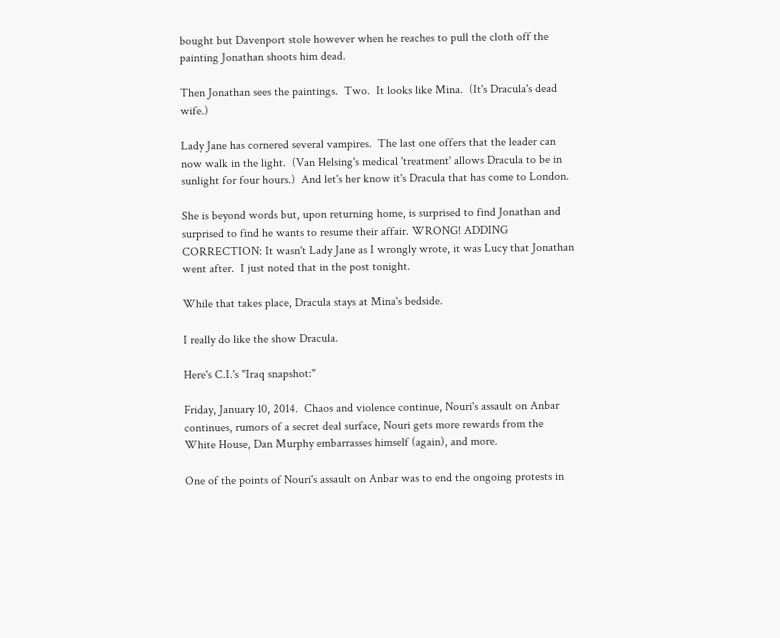bought but Davenport stole however when he reaches to pull the cloth off the painting Jonathan shoots him dead.

Then Jonathan sees the paintings.  Two.  It looks like Mina.  (It's Dracula's dead wife.)

Lady Jane has cornered several vampires.  The last one offers that the leader can now walk in the light.  (Van Helsing's medical 'treatment' allows Dracula to be in sunlight for four hours.)  And let's her know it's Dracula that has come to London.

She is beyond words but, upon returning home, is surprised to find Jonathan and surprised to find he wants to resume their affair. WRONG! ADDING CORRECTION: It wasn't Lady Jane as I wrongly wrote, it was Lucy that Jonathan went after.  I just noted that in the post tonight.

While that takes place, Dracula stays at Mina's bedside.

I really do like the show Dracula.

Here's C.I.'s "Iraq snapshot:"

Friday, January 10, 2014.  Chaos and violence continue, Nouri's assault on Anbar continues, rumors of a secret deal surface, Nouri gets more rewards from the White House, Dan Murphy embarrasses himself (again), and more.

One of the points of Nouri's assault on Anbar was to end the ongoing protests in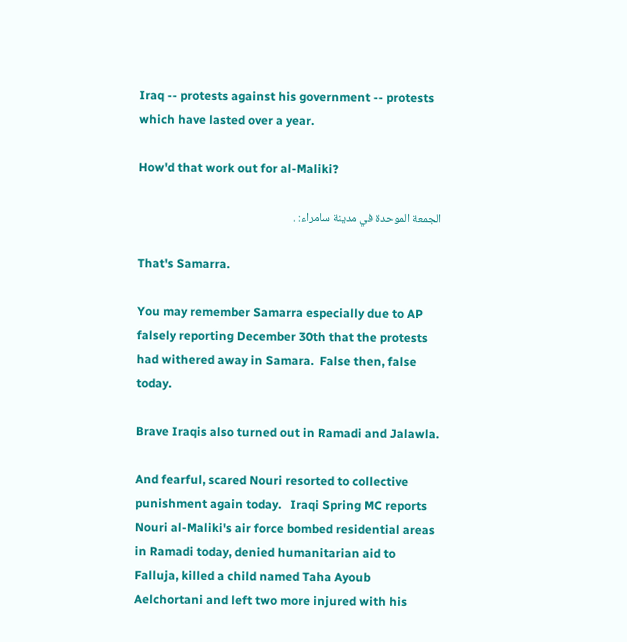Iraq -- protests against his government -- protests which have lasted over a year.

How'd that work out for al-Maliki?

الجمعة الموحدة في مدينة سامراء: .

That's Samarra.

You may remember Samarra especially due to AP falsely reporting December 30th that the protests had withered away in Samara.  False then, false today.

Brave Iraqis also turned out in Ramadi and Jalawla.

And fearful, scared Nouri resorted to collective punishment again today.   Iraqi Spring MC reports Nouri al-Maliki's air force bombed residential areas in Ramadi today, denied humanitarian aid to Falluja, killed a child named Taha Ayoub Aelchortani and left two more injured with his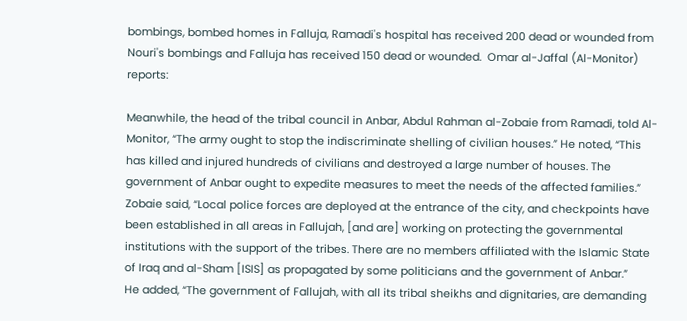bombings, bombed homes in Falluja, Ramadi's hospital has received 200 dead or wounded from Nouri's bombings and Falluja has received 150 dead or wounded.  Omar al-Jaffal (Al-Monitor) reports:

Meanwhile, the head of the tribal council in Anbar, Abdul Rahman al-Zobaie from Ramadi, told Al-Monitor, “The army ought to stop the indiscriminate shelling of civilian houses.” He noted, “This has killed and injured hundreds of civilians and destroyed a large number of houses. The government of Anbar ought to expedite measures to meet the needs of the affected families.”
Zobaie said, “Local police forces are deployed at the entrance of the city, and checkpoints have been established in all areas in Fallujah, [and are] working on protecting the governmental institutions with the support of the tribes. There are no members affiliated with the Islamic State of Iraq and al-Sham [ISIS] as propagated by some politicians and the government of Anbar.”
He added, “The government of Fallujah, with all its tribal sheikhs and dignitaries, are demanding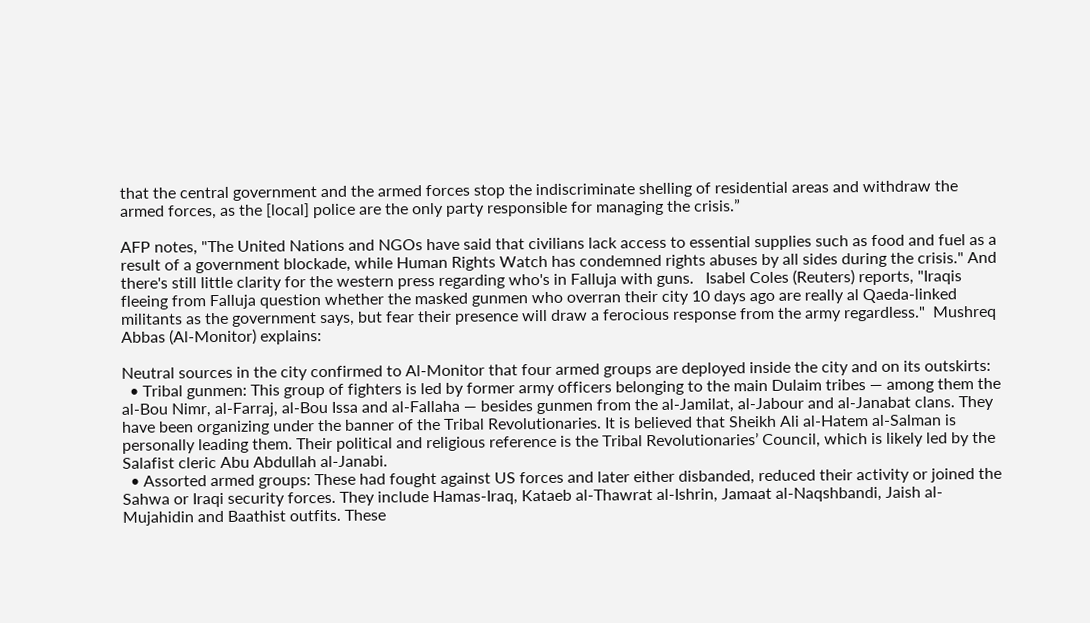that the central government and the armed forces stop the indiscriminate shelling of residential areas and withdraw the armed forces, as the [local] police are the only party responsible for managing the crisis.”

AFP notes, "The United Nations and NGOs have said that civilians lack access to essential supplies such as food and fuel as a result of a government blockade, while Human Rights Watch has condemned rights abuses by all sides during the crisis." And there's still little clarity for the western press regarding who's in Falluja with guns.   Isabel Coles (Reuters) reports, "Iraqis fleeing from Falluja question whether the masked gunmen who overran their city 10 days ago are really al Qaeda-linked militants as the government says, but fear their presence will draw a ferocious response from the army regardless."  Mushreq Abbas (Al-Monitor) explains:

Neutral sources in the city confirmed to Al-Monitor that four armed groups are deployed inside the city and on its outskirts:
  • Tribal gunmen: This group of fighters is led by former army officers belonging to the main Dulaim tribes — among them the al-Bou Nimr, al-Farraj, al-Bou Issa and al-Fallaha — besides gunmen from the al-Jamilat, al-Jabour and al-Janabat clans. They have been organizing under the banner of the Tribal Revolutionaries. It is believed that Sheikh Ali al-Hatem al-Salman is personally leading them. Their political and religious reference is the Tribal Revolutionaries’ Council, which is likely led by the Salafist cleric Abu Abdullah al-Janabi.
  • Assorted armed groups: These had fought against US forces and later either disbanded, reduced their activity or joined the Sahwa or Iraqi security forces. They include Hamas-Iraq, Kataeb al-Thawrat al-Ishrin, Jamaat al-Naqshbandi, Jaish al-Mujahidin and Baathist outfits. These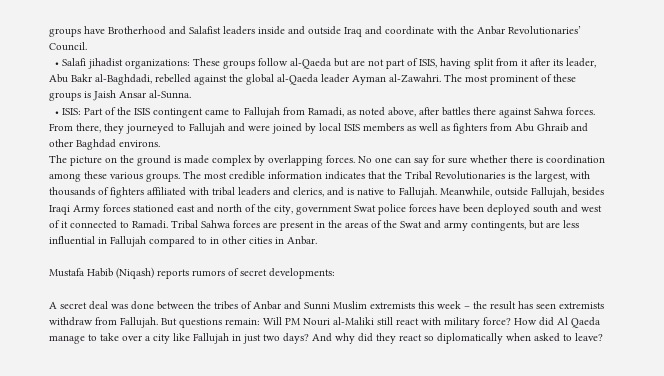groups have Brotherhood and Salafist leaders inside and outside Iraq and coordinate with the Anbar Revolutionaries’ Council.
  • Salafi jihadist organizations: These groups follow al-Qaeda but are not part of ISIS, having split from it after its leader, Abu Bakr al-Baghdadi, rebelled against the global al-Qaeda leader Ayman al-Zawahri. The most prominent of these groups is Jaish Ansar al-Sunna.
  • ISIS: Part of the ISIS contingent came to Fallujah from Ramadi, as noted above, after battles there against Sahwa forces. From there, they journeyed to Fallujah and were joined by local ISIS members as well as fighters from Abu Ghraib and other Baghdad environs.
The picture on the ground is made complex by overlapping forces. No one can say for sure whether there is coordination among these various groups. The most credible information indicates that the Tribal Revolutionaries is the largest, with thousands of fighters affiliated with tribal leaders and clerics, and is native to Fallujah. Meanwhile, outside Fallujah, besides Iraqi Army forces stationed east and north of the city, government Swat police forces have been deployed south and west of it connected to Ramadi. Tribal Sahwa forces are present in the areas of the Swat and army contingents, but are less influential in Fallujah compared to in other cities in Anbar.

Mustafa Habib (Niqash) reports rumors of secret developments:

A secret deal was done between the tribes of Anbar and Sunni Muslim extremists this week – the result has seen extremists withdraw from Fallujah. But questions remain: Will PM Nouri al-Maliki still react with military force? How did Al Qaeda manage to take over a city like Fallujah in just two days? And why did they react so diplomatically when asked to leave?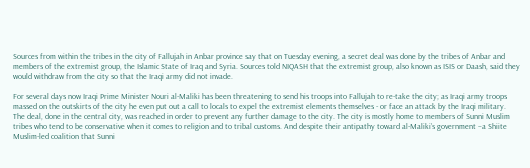Sources from within the tribes in the city of Fallujah in Anbar province say that on Tuesday evening, a secret deal was done by the tribes of Anbar and members of the extremist group, the Islamic State of Iraq and Syria. Sources told NIQASH that the extremist group, also known as ISIS or Daash, said they would withdraw from the city so that the Iraqi army did not invade.

For several days now Iraqi Prime Minister Nouri al-Maliki has been threatening to send his troops into Fallujah to re-take the city; as Iraqi army troops massed on the outskirts of the city he even put out a call to locals to expel the extremist elements themselves - or face an attack by the Iraqi military.
The deal, done in the central city, was reached in order to prevent any further damage to the city. The city is mostly home to members of Sunni Muslim tribes who tend to be conservative when it comes to religion and to tribal customs. And despite their antipathy toward al-Maliki’s government –a Shiite Muslim-led coalition that Sunni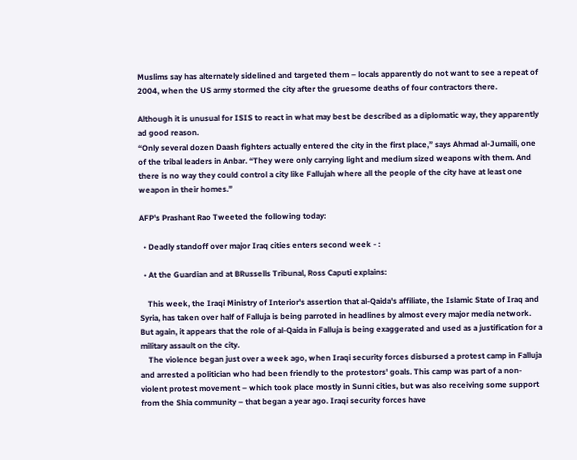Muslims say has alternately sidelined and targeted them – locals apparently do not want to see a repeat of 2004, when the US army stormed the city after the gruesome deaths of four contractors there.

Although it is unusual for ISIS to react in what may best be described as a diplomatic way, they apparently ad good reason.
“Only several dozen Daash fighters actually entered the city in the first place,” says Ahmad al-Jumaili, one of the tribal leaders in Anbar. “They were only carrying light and medium sized weapons with them. And there is no way they could control a city like Fallujah where all the people of the city have at least one weapon in their homes.”

AFP's Prashant Rao Tweeted the following today:

  • Deadly standoff over major Iraq cities enters second week - :

  • At the Guardian and at BRussells Tribunal, Ross Caputi explains:

    This week, the Iraqi Ministry of Interior's assertion that al-Qaida's affiliate, the Islamic State of Iraq and Syria, has taken over half of Falluja is being parroted in headlines by almost every major media network. But again, it appears that the role of al-Qaida in Falluja is being exaggerated and used as a justification for a military assault on the city.
    The violence began just over a week ago, when Iraqi security forces disbursed a protest camp in Falluja and arrested a politician who had been friendly to the protestors' goals. This camp was part of a non-violent protest movement – which took place mostly in Sunni cities, but was also receiving some support from the Shia community – that began a year ago. Iraqi security forces have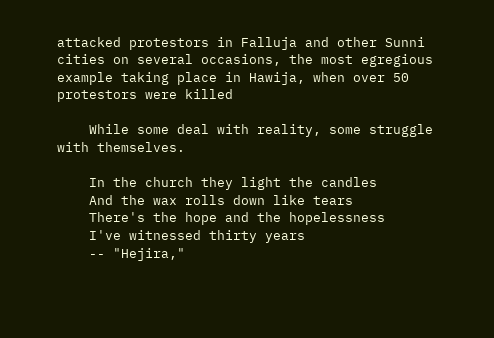attacked protestors in Falluja and other Sunni cities on several occasions, the most egregious example taking place in Hawija, when over 50 protestors were killed

    While some deal with reality, some struggle with themselves.

    In the church they light the candles
    And the wax rolls down like tears
    There's the hope and the hopelessness
    I've witnessed thirty years
    -- "Hejira,"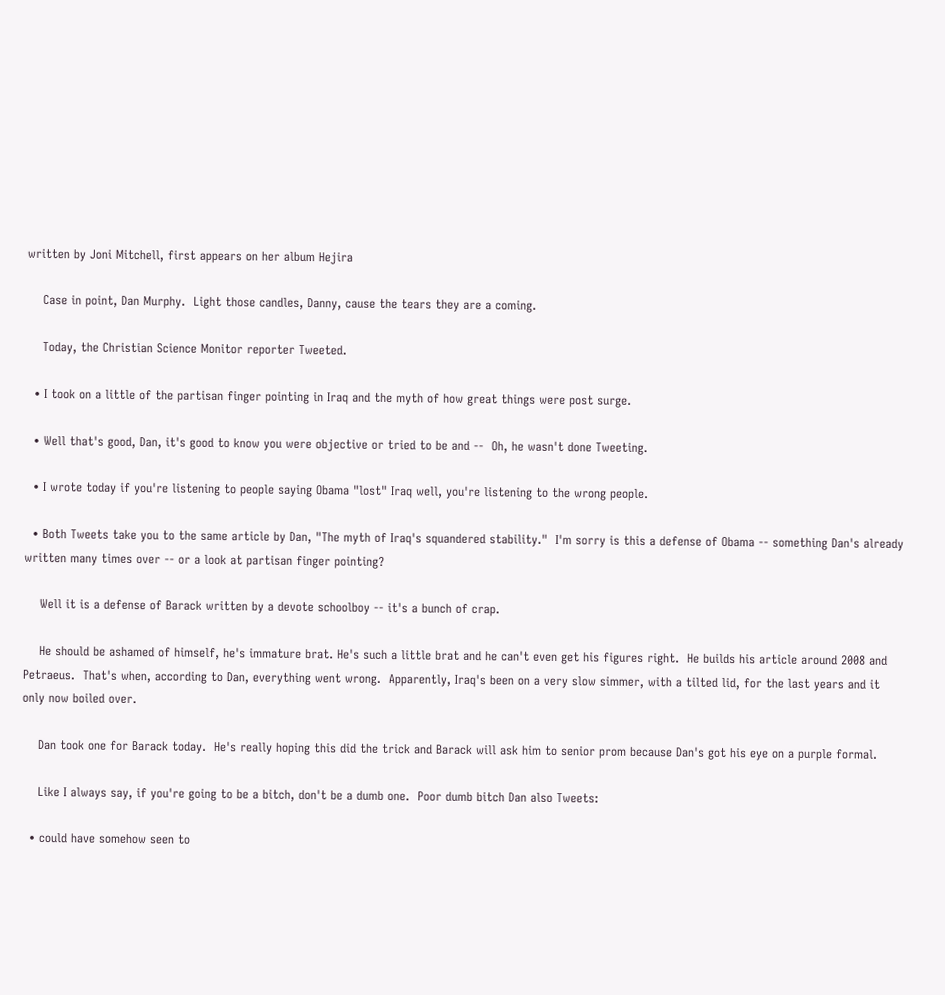written by Joni Mitchell, first appears on her album Hejira

    Case in point, Dan Murphy.  Light those candles, Danny, cause the tears they are a coming.

    Today, the Christian Science Monitor reporter Tweeted.

  • I took on a little of the partisan finger pointing in Iraq and the myth of how great things were post surge.

  • Well that's good, Dan, it's good to know you were objective or tried to be and --  Oh, he wasn't done Tweeting.

  • I wrote today if you're listening to people saying Obama "lost" Iraq well, you're listening to the wrong people.

  • Both Tweets take you to the same article by Dan, "The myth of Iraq's squandered stability."  I'm sorry is this a defense of Obama -- something Dan's already written many times over -- or a look at partisan finger pointing?

    Well it is a defense of Barack written by a devote schoolboy -- it's a bunch of crap.

    He should be ashamed of himself, he's immature brat. He's such a little brat and he can't even get his figures right.  He builds his article around 2008 and Petraeus.  That's when, according to Dan, everything went wrong.  Apparently, Iraq's been on a very slow simmer, with a tilted lid, for the last years and it only now boiled over.

    Dan took one for Barack today.  He's really hoping this did the trick and Barack will ask him to senior prom because Dan's got his eye on a purple formal.

    Like I always say, if you're going to be a bitch, don't be a dumb one.  Poor dumb bitch Dan also Tweets:

  • could have somehow seen to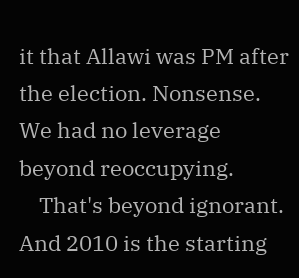it that Allawi was PM after the election. Nonsense. We had no leverage beyond reoccupying.
    That's beyond ignorant.  And 2010 is the starting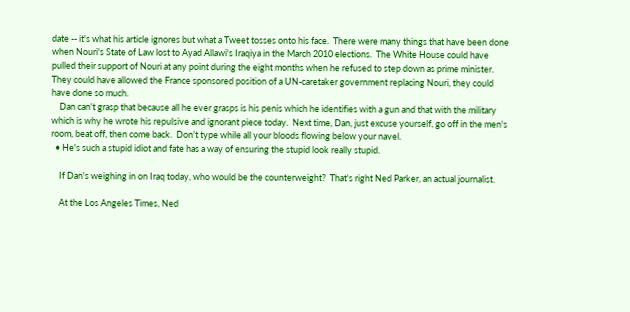date -- it's what his article ignores but what a Tweet tosses onto his face.  There were many things that have been done when Nouri's State of Law lost to Ayad Allawi's Iraqiya in the March 2010 elections.  The White House could have pulled their support of Nouri at any point during the eight months when he refused to step down as prime minister.  They could have allowed the France sponsored position of a UN-caretaker government replacing Nouri, they could have done so much.
    Dan can't grasp that because all he ever grasps is his penis which he identifies with a gun and that with the military which is why he wrote his repulsive and ignorant piece today.  Next time, Dan, just excuse yourself, go off in the men's room, beat off, then come back.  Don't type while all your bloods flowing below your navel.
  • He's such a stupid idiot and fate has a way of ensuring the stupid look really stupid.

    If Dan's weighing in on Iraq today, who would be the counterweight?  That's right Ned Parker, an actual journalist.

    At the Los Angeles Times, Ned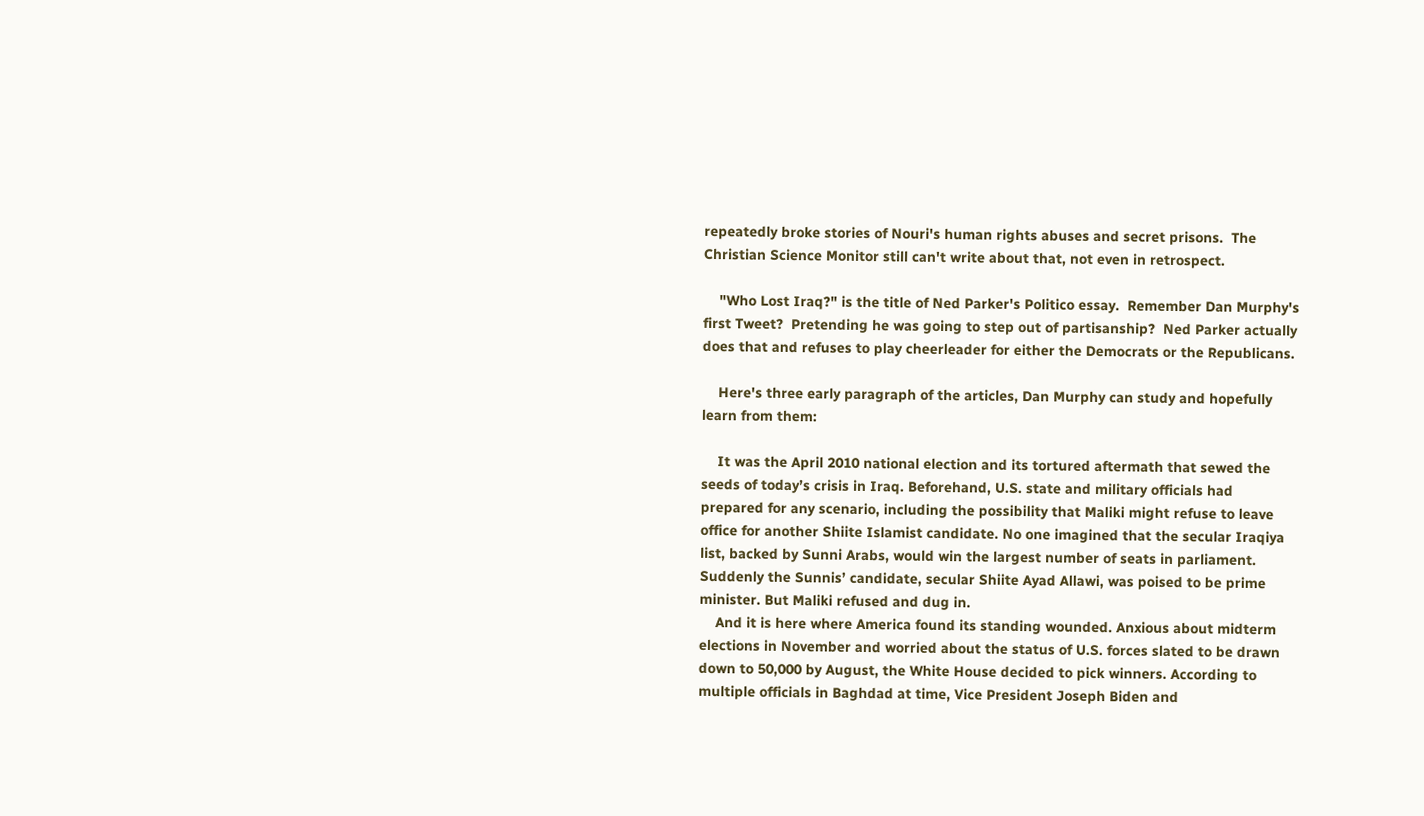repeatedly broke stories of Nouri's human rights abuses and secret prisons.  The Christian Science Monitor still can't write about that, not even in retrospect.

    "Who Lost Iraq?" is the title of Ned Parker's Politico essay.  Remember Dan Murphy's first Tweet?  Pretending he was going to step out of partisanship?  Ned Parker actually does that and refuses to play cheerleader for either the Democrats or the Republicans.

    Here's three early paragraph of the articles, Dan Murphy can study and hopefully learn from them:

    It was the April 2010 national election and its tortured aftermath that sewed the seeds of today’s crisis in Iraq. Beforehand, U.S. state and military officials had prepared for any scenario, including the possibility that Maliki might refuse to leave office for another Shiite Islamist candidate. No one imagined that the secular Iraqiya list, backed by Sunni Arabs, would win the largest number of seats in parliament. Suddenly the Sunnis’ candidate, secular Shiite Ayad Allawi, was poised to be prime minister. But Maliki refused and dug in.
    And it is here where America found its standing wounded. Anxious about midterm elections in November and worried about the status of U.S. forces slated to be drawn down to 50,000 by August, the White House decided to pick winners. According to multiple officials in Baghdad at time, Vice President Joseph Biden and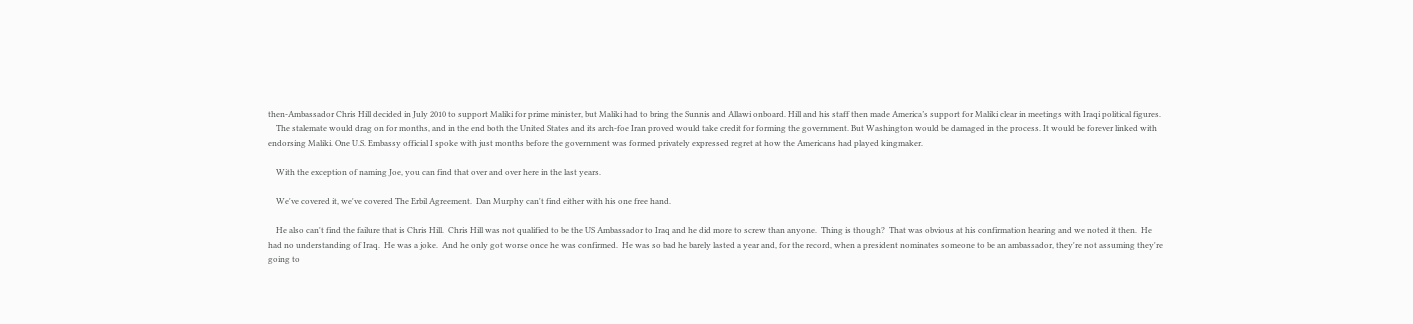then-Ambassador Chris Hill decided in July 2010 to support Maliki for prime minister, but Maliki had to bring the Sunnis and Allawi onboard. Hill and his staff then made America’s support for Maliki clear in meetings with Iraqi political figures.
    The stalemate would drag on for months, and in the end both the United States and its arch-foe Iran proved would take credit for forming the government. But Washington would be damaged in the process. It would be forever linked with endorsing Maliki. One U.S. Embassy official I spoke with just months before the government was formed privately expressed regret at how the Americans had played kingmaker.

    With the exception of naming Joe, you can find that over and over here in the last years.

    We've covered it, we've covered The Erbil Agreement.  Dan Murphy can't find either with his one free hand.

    He also can't find the failure that is Chris Hill.  Chris Hill was not qualified to be the US Ambassador to Iraq and he did more to screw than anyone.  Thing is though?  That was obvious at his confirmation hearing and we noted it then.  He had no understanding of Iraq.  He was a joke.  And he only got worse once he was confirmed.  He was so bad he barely lasted a year and, for the record, when a president nominates someone to be an ambassador, they're not assuming they're going to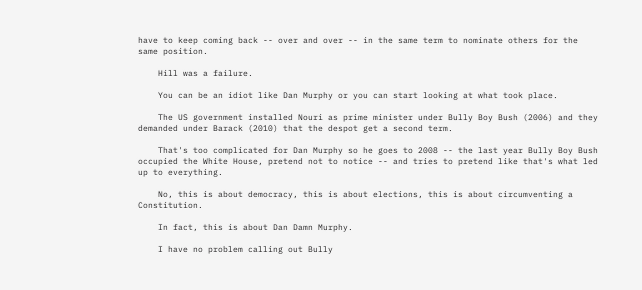have to keep coming back -- over and over -- in the same term to nominate others for the same position.

    Hill was a failure.

    You can be an idiot like Dan Murphy or you can start looking at what took place.

    The US government installed Nouri as prime minister under Bully Boy Bush (2006) and they demanded under Barack (2010) that the despot get a second term.

    That's too complicated for Dan Murphy so he goes to 2008 -- the last year Bully Boy Bush occupied the White House, pretend not to notice -- and tries to pretend like that's what led up to everything.

    No, this is about democracy, this is about elections, this is about circumventing a Constitution.

    In fact, this is about Dan Damn Murphy.

    I have no problem calling out Bully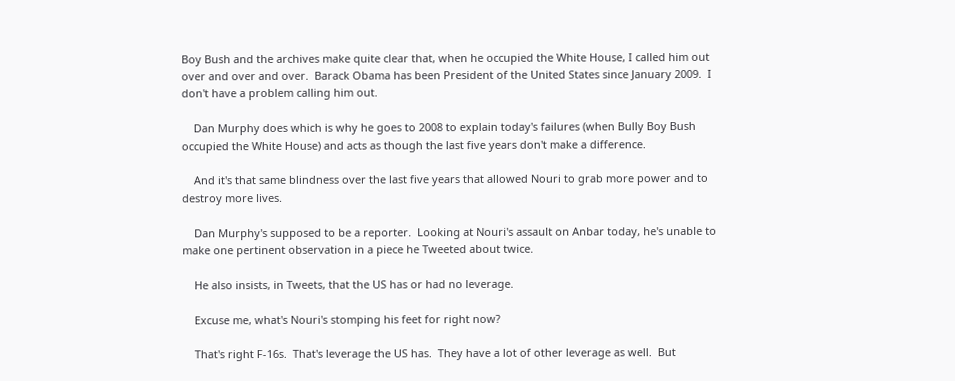Boy Bush and the archives make quite clear that, when he occupied the White House, I called him out over and over and over.  Barack Obama has been President of the United States since January 2009.  I don't have a problem calling him out.

    Dan Murphy does which is why he goes to 2008 to explain today's failures (when Bully Boy Bush occupied the White House) and acts as though the last five years don't make a difference.

    And it's that same blindness over the last five years that allowed Nouri to grab more power and to destroy more lives.

    Dan Murphy's supposed to be a reporter.  Looking at Nouri's assault on Anbar today, he's unable to make one pertinent observation in a piece he Tweeted about twice.

    He also insists, in Tweets, that the US has or had no leverage.

    Excuse me, what's Nouri's stomping his feet for right now?

    That's right F-16s.  That's leverage the US has.  They have a lot of other leverage as well.  But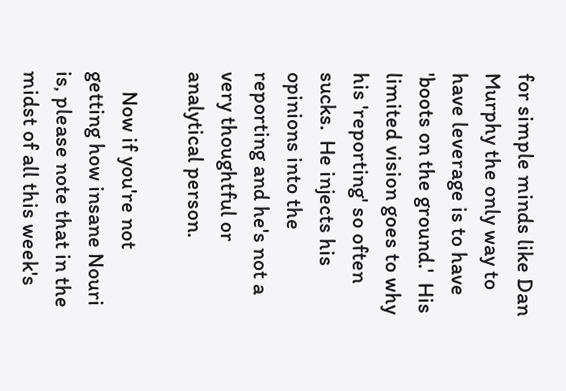for simple minds like Dan Murphy the only way to have leverage is to have 'boots on the ground.'  His limited vision goes to why his 'reporting' so often sucks.  He injects his opinions into the reporting and he's not a very thoughtful or analytical person.

    Now if you're not getting how insane Nouri is, please note that in the midst of all this week's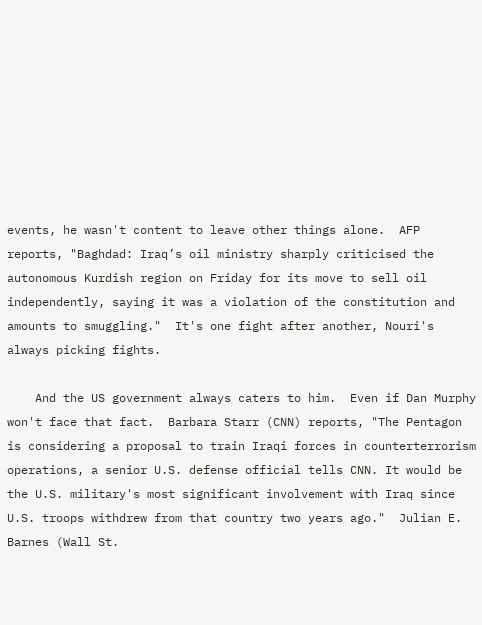events, he wasn't content to leave other things alone.  AFP reports, "Baghdad: Iraq’s oil ministry sharply criticised the autonomous Kurdish region on Friday for its move to sell oil independently, saying it was a violation of the constitution and amounts to smuggling."  It's one fight after another, Nouri's always picking fights.

    And the US government always caters to him.  Even if Dan Murphy won't face that fact.  Barbara Starr (CNN) reports, "The Pentagon is considering a proposal to train Iraqi forces in counterterrorism operations, a senior U.S. defense official tells CNN. It would be the U.S. military's most significant involvement with Iraq since U.S. troops withdrew from that country two years ago."  Julian E. Barnes (Wall St.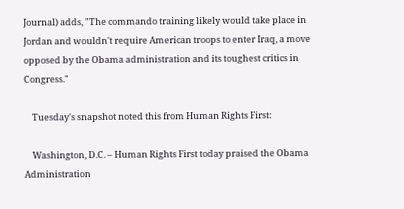Journal) adds, "The commando training likely would take place in Jordan and wouldn't require American troops to enter Iraq, a move opposed by the Obama administration and its toughest critics in Congress."

    Tuesday's snapshot noted this from Human Rights First:

    Washington, D.C. – Human Rights First today praised the Obama Administration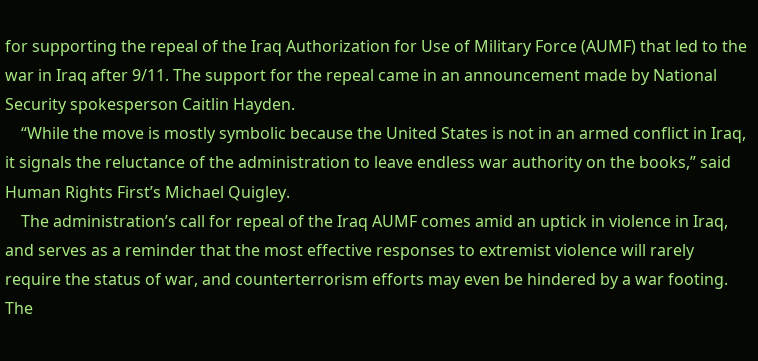for supporting the repeal of the Iraq Authorization for Use of Military Force (AUMF) that led to the war in Iraq after 9/11. The support for the repeal came in an announcement made by National Security spokesperson Caitlin Hayden.
    “While the move is mostly symbolic because the United States is not in an armed conflict in Iraq, it signals the reluctance of the administration to leave endless war authority on the books,” said Human Rights First’s Michael Quigley.
    The administration’s call for repeal of the Iraq AUMF comes amid an uptick in violence in Iraq, and serves as a reminder that the most effective responses to extremist violence will rarely require the status of war, and counterterrorism efforts may even be hindered by a war footing. The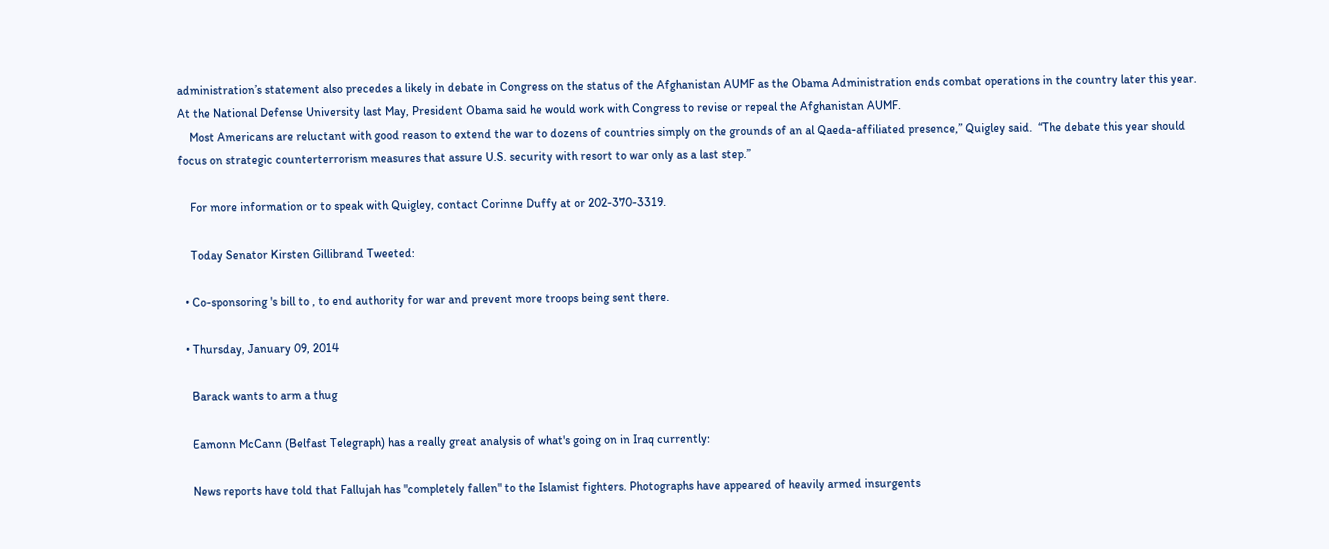administration’s statement also precedes a likely in debate in Congress on the status of the Afghanistan AUMF as the Obama Administration ends combat operations in the country later this year.  At the National Defense University last May, President Obama said he would work with Congress to revise or repeal the Afghanistan AUMF.
    Most Americans are reluctant with good reason to extend the war to dozens of countries simply on the grounds of an al Qaeda-affiliated presence,” Quigley said.  “The debate this year should focus on strategic counterterrorism measures that assure U.S. security with resort to war only as a last step.”

    For more information or to speak with Quigley, contact Corinne Duffy at or 202-370-3319.

    Today Senator Kirsten Gillibrand Tweeted:

  • Co-sponsoring 's bill to , to end authority for war and prevent more troops being sent there.

  • Thursday, January 09, 2014

    Barack wants to arm a thug

    Eamonn McCann (Belfast Telegraph) has a really great analysis of what's going on in Iraq currently:

    News reports have told that Fallujah has "completely fallen" to the Islamist fighters. Photographs have appeared of heavily armed insurgents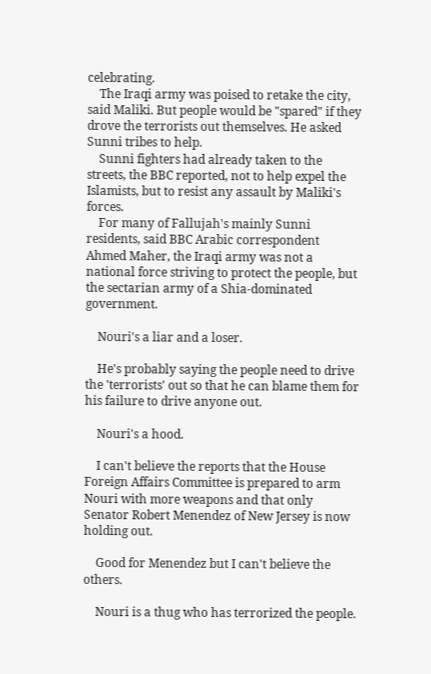celebrating.
    The Iraqi army was poised to retake the city, said Maliki. But people would be "spared" if they drove the terrorists out themselves. He asked Sunni tribes to help.
    Sunni fighters had already taken to the streets, the BBC reported, not to help expel the Islamists, but to resist any assault by Maliki's forces.
    For many of Fallujah's mainly Sunni residents, said BBC Arabic correspondent Ahmed Maher, the Iraqi army was not a national force striving to protect the people, but the sectarian army of a Shia-dominated government.

    Nouri's a liar and a loser.

    He's probably saying the people need to drive the 'terrorists' out so that he can blame them for his failure to drive anyone out.

    Nouri's a hood.

    I can't believe the reports that the House Foreign Affairs Committee is prepared to arm Nouri with more weapons and that only Senator Robert Menendez of New Jersey is now holding out.

    Good for Menendez but I can't believe the others.

    Nouri is a thug who has terrorized the people.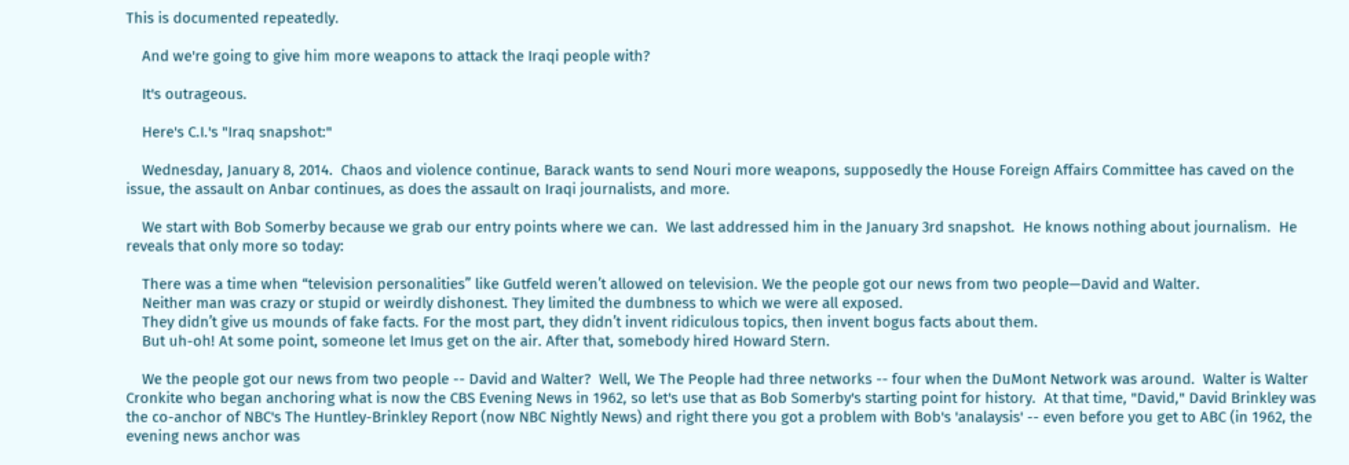This is documented repeatedly.

    And we're going to give him more weapons to attack the Iraqi people with?

    It's outrageous.

    Here's C.I.'s "Iraq snapshot:"

    Wednesday, January 8, 2014.  Chaos and violence continue, Barack wants to send Nouri more weapons, supposedly the House Foreign Affairs Committee has caved on the issue, the assault on Anbar continues, as does the assault on Iraqi journalists, and more.

    We start with Bob Somerby because we grab our entry points where we can.  We last addressed him in the January 3rd snapshot.  He knows nothing about journalism.  He reveals that only more so today:

    There was a time when “television personalities” like Gutfeld weren’t allowed on television. We the people got our news from two people—David and Walter.
    Neither man was crazy or stupid or weirdly dishonest. They limited the dumbness to which we were all exposed.
    They didn’t give us mounds of fake facts. For the most part, they didn’t invent ridiculous topics, then invent bogus facts about them.
    But uh-oh! At some point, someone let Imus get on the air. After that, somebody hired Howard Stern.

    We the people got our news from two people -- David and Walter?  Well, We The People had three networks -- four when the DuMont Network was around.  Walter is Walter Cronkite who began anchoring what is now the CBS Evening News in 1962, so let's use that as Bob Somerby's starting point for history.  At that time, "David," David Brinkley was the co-anchor of NBC's The Huntley-Brinkley Report (now NBC Nightly News) and right there you got a problem with Bob's 'analaysis' -- even before you get to ABC (in 1962, the evening news anchor was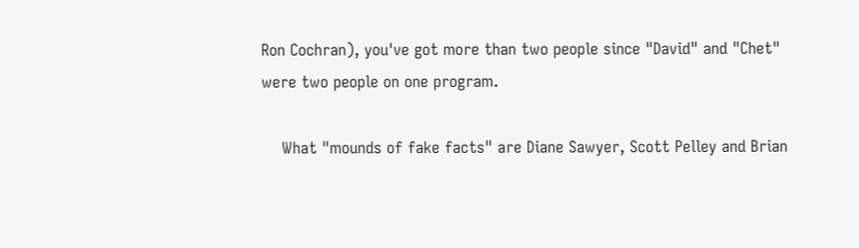Ron Cochran), you've got more than two people since "David" and "Chet" were two people on one program.

    What "mounds of fake facts" are Diane Sawyer, Scott Pelley and Brian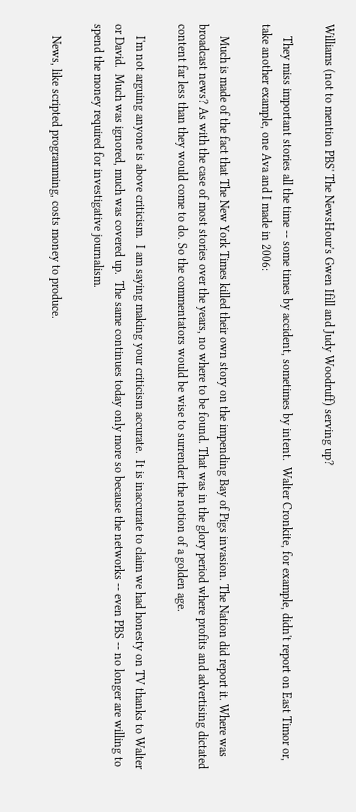Williams (not to mention PBS' The NewsHour's Gwen Ifill and Judy Woodruff) serving up?

    They miss important stories all the time -- some times by accident, sometimes by intent.  Walter Cronkite, for example, didn't report on East Timor or, take another example, one Ava and I made in 2006:

    Much is made of the fact that The New York Times killed their own story on the impending Bay of Pigs invasion. The Nation did report it. Where was broadcast news? As with the case of most stories over the years, no where to be found. That was in the glory period where profits and advertising dictated content far less than they would come to do. So the commentators would be wise to surrender the notion of a golden age.

    I'm not arguing anyone is above criticism.  I am saying making your criticism accurate.  It is inaccurate to claim we had honesty on TV thanks to Walter or David.  Much was ignored, much was covered up.  The same continues today only more so because the networks -- even PBS -- no longer are willing to spend the money required for investigative journalism.

    News, like scripted programming, costs money to produce.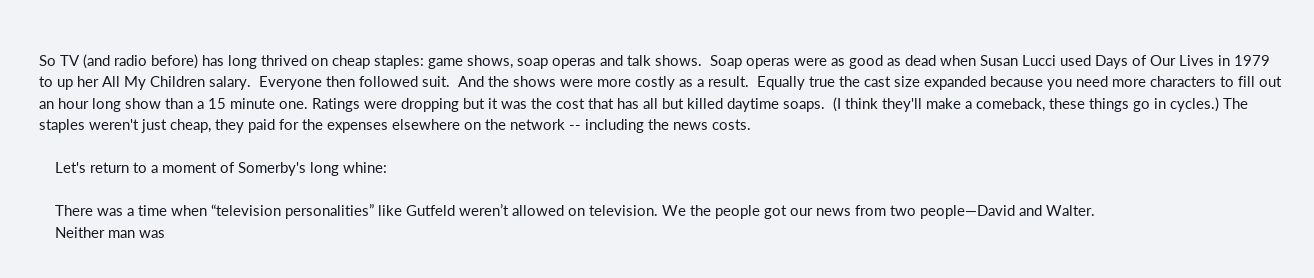So TV (and radio before) has long thrived on cheap staples: game shows, soap operas and talk shows.  Soap operas were as good as dead when Susan Lucci used Days of Our Lives in 1979 to up her All My Children salary.  Everyone then followed suit.  And the shows were more costly as a result.  Equally true the cast size expanded because you need more characters to fill out an hour long show than a 15 minute one. Ratings were dropping but it was the cost that has all but killed daytime soaps.  (I think they'll make a comeback, these things go in cycles.) The staples weren't just cheap, they paid for the expenses elsewhere on the network -- including the news costs.

    Let's return to a moment of Somerby's long whine:

    There was a time when “television personalities” like Gutfeld weren’t allowed on television. We the people got our news from two people—David and Walter.
    Neither man was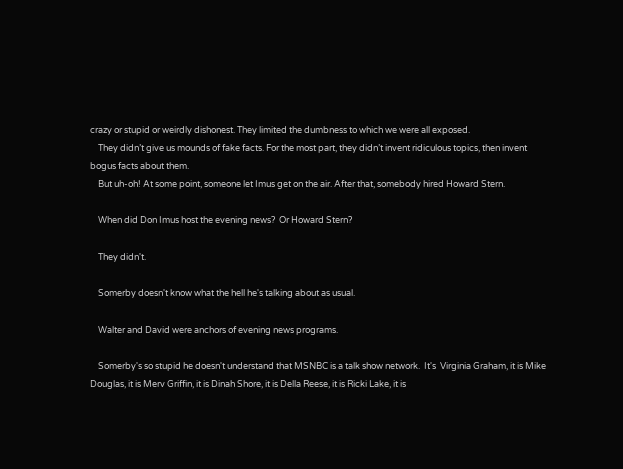crazy or stupid or weirdly dishonest. They limited the dumbness to which we were all exposed.
    They didn’t give us mounds of fake facts. For the most part, they didn’t invent ridiculous topics, then invent bogus facts about them.
    But uh-oh! At some point, someone let Imus get on the air. After that, somebody hired Howard Stern.

    When did Don Imus host the evening news?  Or Howard Stern?

    They didn't.

    Somerby doesn't know what the hell he's talking about as usual.

    Walter and David were anchors of evening news programs.

    Somerby's so stupid he doesn't understand that MSNBC is a talk show network.  It's  Virginia Graham, it is Mike Douglas, it is Merv Griffin, it is Dinah Shore, it is Della Reese, it is Ricki Lake, it is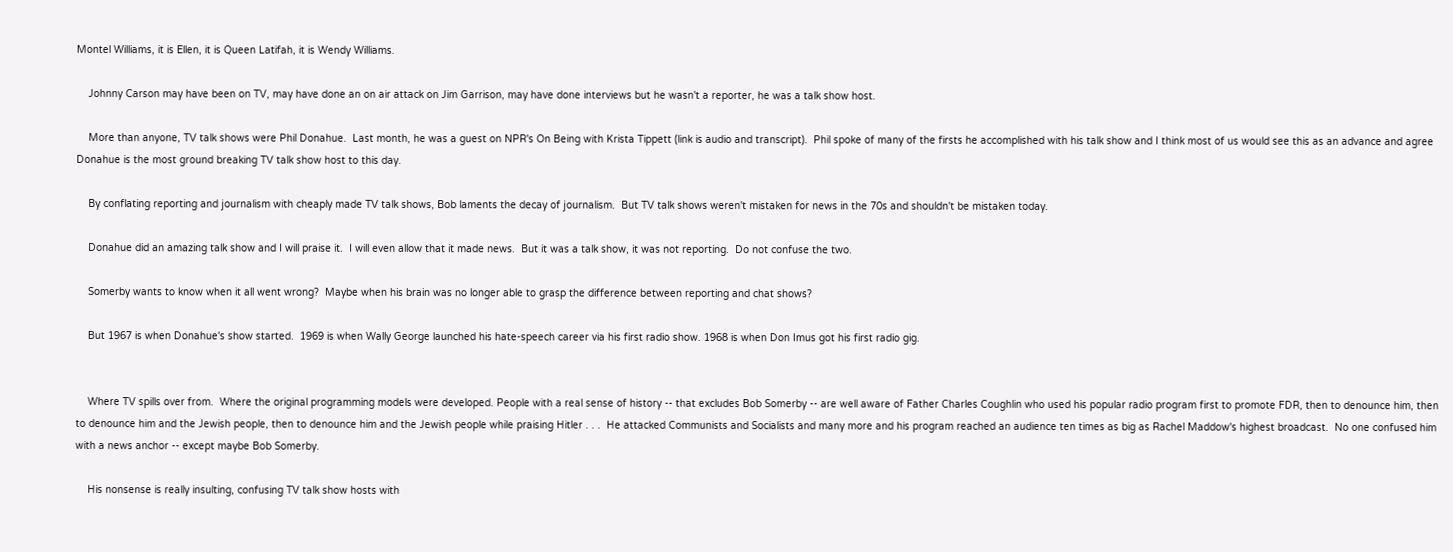Montel Williams, it is Ellen, it is Queen Latifah, it is Wendy Williams.

    Johnny Carson may have been on TV, may have done an on air attack on Jim Garrison, may have done interviews but he wasn't a reporter, he was a talk show host.

    More than anyone, TV talk shows were Phil Donahue.  Last month, he was a guest on NPR's On Being with Krista Tippett (link is audio and transcript).  Phil spoke of many of the firsts he accomplished with his talk show and I think most of us would see this as an advance and agree Donahue is the most ground breaking TV talk show host to this day.

    By conflating reporting and journalism with cheaply made TV talk shows, Bob laments the decay of journalism.  But TV talk shows weren't mistaken for news in the 70s and shouldn't be mistaken today.

    Donahue did an amazing talk show and I will praise it.  I will even allow that it made news.  But it was a talk show, it was not reporting.  Do not confuse the two.

    Somerby wants to know when it all went wrong?  Maybe when his brain was no longer able to grasp the difference between reporting and chat shows?

    But 1967 is when Donahue's show started.  1969 is when Wally George launched his hate-speech career via his first radio show. 1968 is when Don Imus got his first radio gig.


    Where TV spills over from.  Where the original programming models were developed. People with a real sense of history -- that excludes Bob Somerby -- are well aware of Father Charles Coughlin who used his popular radio program first to promote FDR, then to denounce him, then to denounce him and the Jewish people, then to denounce him and the Jewish people while praising Hitler . . .  He attacked Communists and Socialists and many more and his program reached an audience ten times as big as Rachel Maddow's highest broadcast.  No one confused him with a news anchor -- except maybe Bob Somerby.

    His nonsense is really insulting, confusing TV talk show hosts with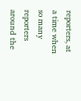reporters, at a time when so many reporters around the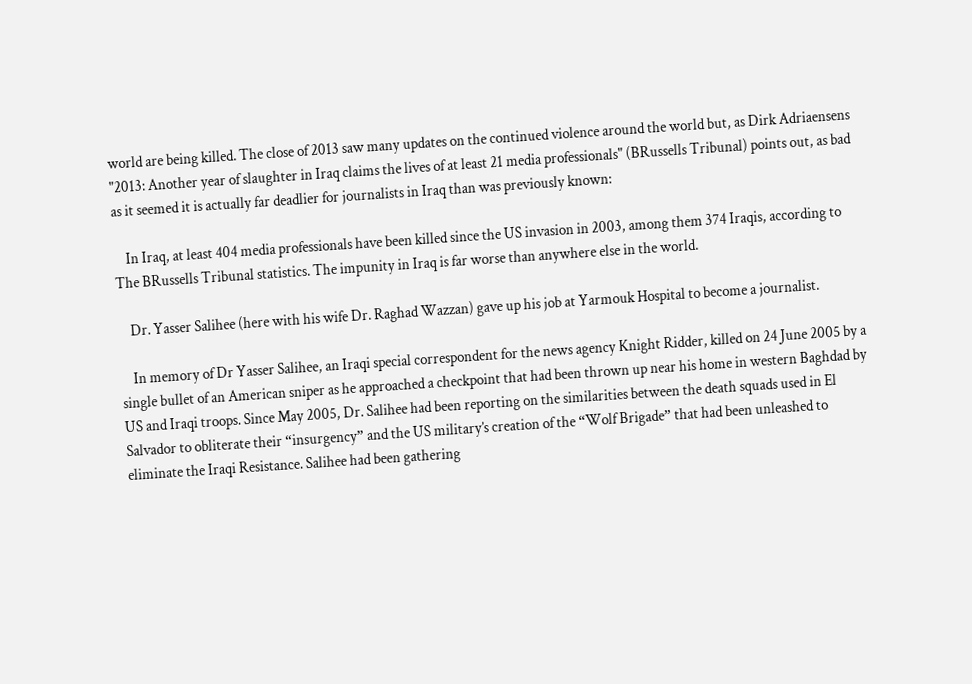world are being killed. The close of 2013 saw many updates on the continued violence around the world but, as Dirk Adriaensens "2013: Another year of slaughter in Iraq claims the lives of at least 21 media professionals" (BRussells Tribunal) points out, as bad as it seemed it is actually far deadlier for journalists in Iraq than was previously known:

    In Iraq, at least 404 media professionals have been killed since the US invasion in 2003, among them 374 Iraqis, according to The BRussells Tribunal statistics. The impunity in Iraq is far worse than anywhere else in the world.

    Dr. Yasser Salihee (here with his wife Dr. Raghad Wazzan) gave up his job at Yarmouk Hospital to become a journalist.

    In memory of Dr Yasser Salihee, an Iraqi special correspondent for the news agency Knight Ridder, killed on 24 June 2005 by a single bullet of an American sniper as he approached a checkpoint that had been thrown up near his home in western Baghdad by US and Iraqi troops. Since May 2005, Dr. Salihee had been reporting on the similarities between the death squads used in El Salvador to obliterate their “insurgency” and the US military’s creation of the “Wolf Brigade” that had been unleashed to eliminate the Iraqi Resistance. Salihee had been gathering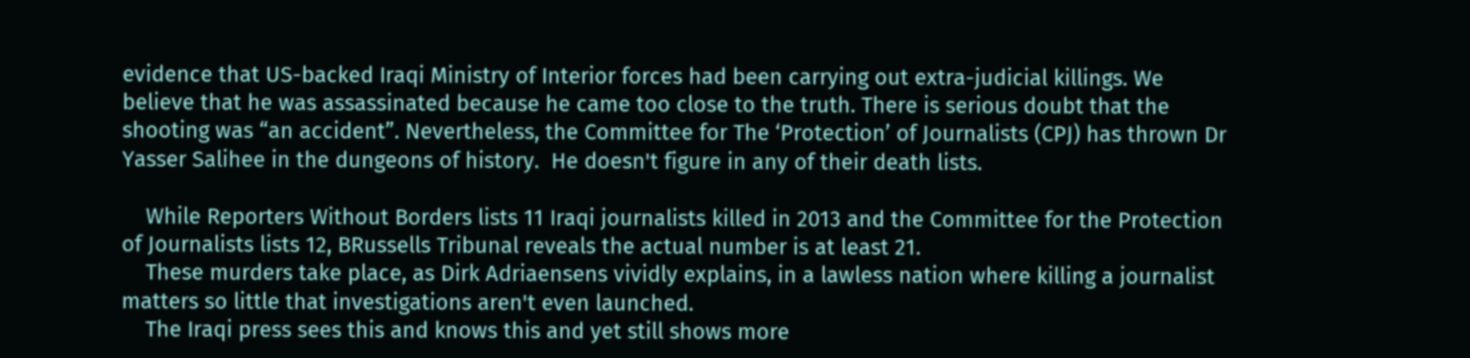evidence that US-backed Iraqi Ministry of Interior forces had been carrying out extra-judicial killings. We believe that he was assassinated because he came too close to the truth. There is serious doubt that the shooting was “an accident”. Nevertheless, the Committee for The ‘Protection’ of Journalists (CPJ) has thrown Dr Yasser Salihee in the dungeons of history.  He doesn't figure in any of their death lists.

    While Reporters Without Borders lists 11 Iraqi journalists killed in 2013 and the Committee for the Protection of Journalists lists 12, BRussells Tribunal reveals the actual number is at least 21.
    These murders take place, as Dirk Adriaensens vividly explains, in a lawless nation where killing a journalist matters so little that investigations aren't even launched.
    The Iraqi press sees this and knows this and yet still shows more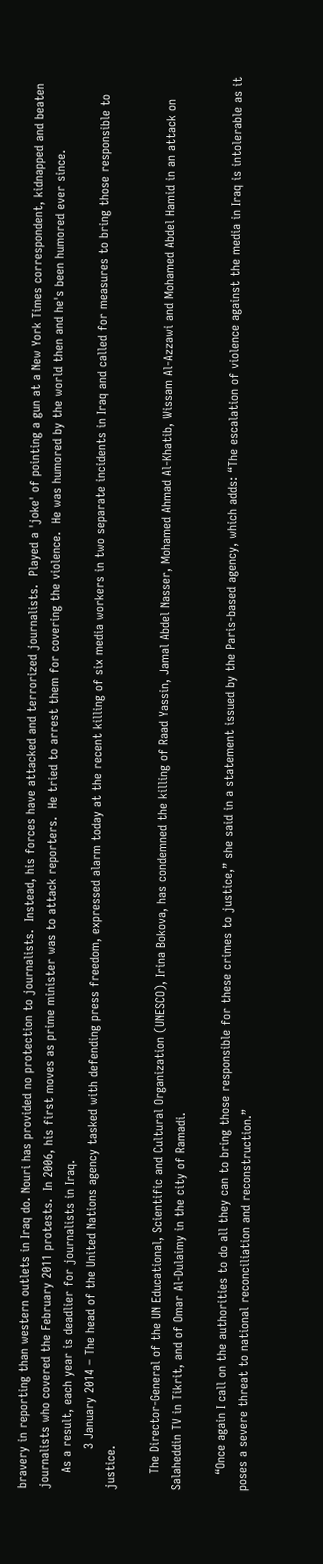bravery in reporting than western outlets in Iraq do. Nouri has provided no protection to journalists.  Instead, his forces have attacked and terrorized journalists.  Played a 'joke' of pointing a gun at a New York Times correspondent, kidnapped and beaten journalists who covered the February 2011 protests.  In 2006, his first moves as prime minister was to attack reporters.  He tried to arrest them for covering the violence.  He was humored by the world then and he's been humored ever since.
    As a result, each year is deadlier for journalists in Iraq.
          3 January 2014 – The head of the United Nations agency tasked with defending press freedom, expressed alarm today at the recent killing of six media workers in two separate incidents in Iraq and called for measures to bring those responsible to justice.

    The Director-General of the UN Educational, Scientific and Cultural Organization (UNESCO), Irina Bokova, has condemned the killing of Raad Yassin, Jamal Abdel Nasser, Mohamed Ahmad Al-Khatib, Wissam Al-Azzawi and Mohamed Abdel Hamid in an attack on Salaheddin TV in Tikrit, and of Omar Al-Dulaimy in the city of Ramadi.

    “Once again I call on the authorities to do all they can to bring those responsible for these crimes to justice,” she said in a statement issued by the Paris-based agency, which adds: “The escalation of violence against the media in Iraq is intolerable as it poses a severe threat to national reconciliation and reconstruction.”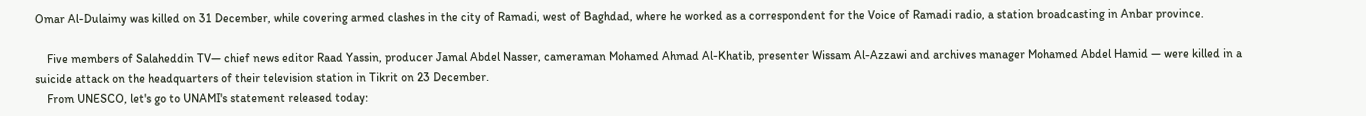Omar Al-Dulaimy was killed on 31 December, while covering armed clashes in the city of Ramadi, west of Baghdad, where he worked as a correspondent for the Voice of Ramadi radio, a station broadcasting in Anbar province.

    Five members of Salaheddin TV— chief news editor Raad Yassin, producer Jamal Abdel Nasser, cameraman Mohamed Ahmad Al-Khatib, presenter Wissam Al-Azzawi and archives manager Mohamed Abdel Hamid — were killed in a suicide attack on the headquarters of their television station in Tikrit on 23 December.
    From UNESCO, let's go to UNAMI's statement released today: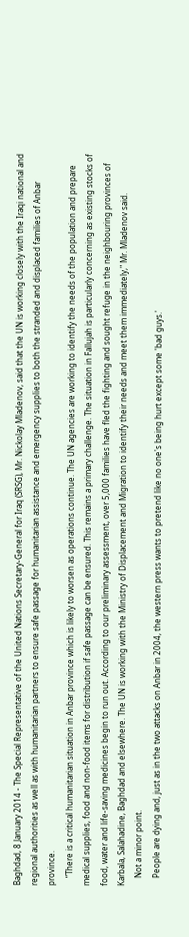Baghdad, 8 January 2014 - The Special Representative of the United Nations Secretary-General for Iraq (SRSG), Mr. Nickolay Mladenov, said that the UN is working closely with the Iraqi national and regional authorities as well as with humanitarian partners to ensure safe passage for humanitarian assistance and emergency supplies to both the stranded and displaced families of Anbar province.
    “There is a critical humanitarian situation in Anbar province which is likely to worsen as operations continue. The UN agencies are working to identify the needs of the population and prepare medical supplies, food and non-food items for distribution if safe passage can be ensured. This remains a primary challenge. The situation in Fallujah is particularly concerning as existing stocks of food, water and life-saving medicines begin to run out. According to our preliminary assessment, over 5,000 families have fled the fighting and sought refuge in the neighbouring provinces of Karbala, Salahadine, Baghdad and elsewhere. The UN is working with the Ministry of Displacement and Migration to identify their needs and meet them immediately," Mr. Mladenov said.
    Not a minor point.
    People are dying and, just as in the two attacks on Anbar in 2004, the western press wants to pretend like no one's being hurt except some 'bad guys.'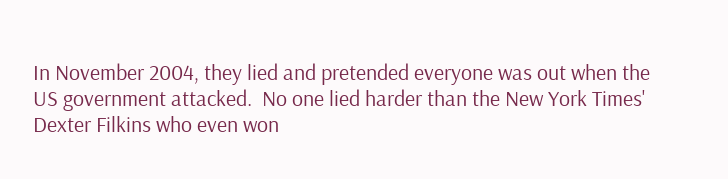In November 2004, they lied and pretended everyone was out when the US government attacked.  No one lied harder than the New York Times' Dexter Filkins who even won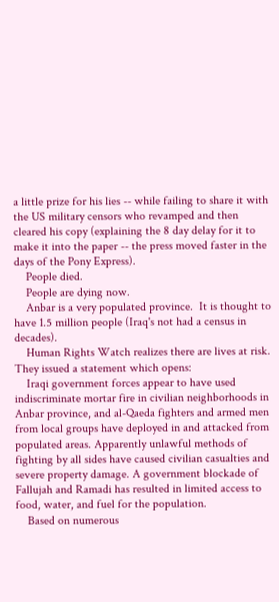a little prize for his lies -- while failing to share it with the US military censors who revamped and then cleared his copy (explaining the 8 day delay for it to make it into the paper -- the press moved faster in the days of the Pony Express).
    People died.
    People are dying now.
    Anbar is a very populated province.  It is thought to have 1.5 million people (Iraq's not had a census in decades).
    Human Rights Watch realizes there are lives at risk.  They issued a statement which opens:
    Iraqi government forces appear to have used indiscriminate mortar fire in civilian neighborhoods in Anbar province, and al-Qaeda fighters and armed men from local groups have deployed in and attacked from populated areas. Apparently unlawful methods of fighting by all sides have caused civilian casualties and severe property damage. A government blockade of Fallujah and Ramadi has resulted in limited access to food, water, and fuel for the population.
    Based on numerous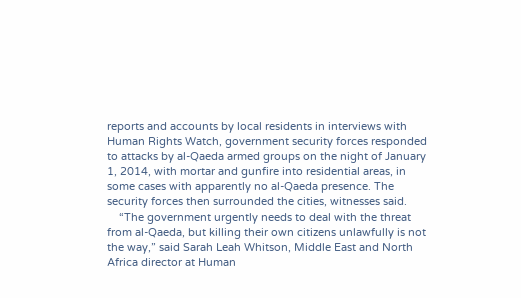reports and accounts by local residents in interviews with Human Rights Watch, government security forces responded to attacks by al-Qaeda armed groups on the night of January 1, 2014, with mortar and gunfire into residential areas, in some cases with apparently no al-Qaeda presence. The security forces then surrounded the cities, witnesses said.
    “The government urgently needs to deal with the threat from al-Qaeda, but killing their own citizens unlawfully is not the way,” said Sarah Leah Whitson, Middle East and North Africa director at Human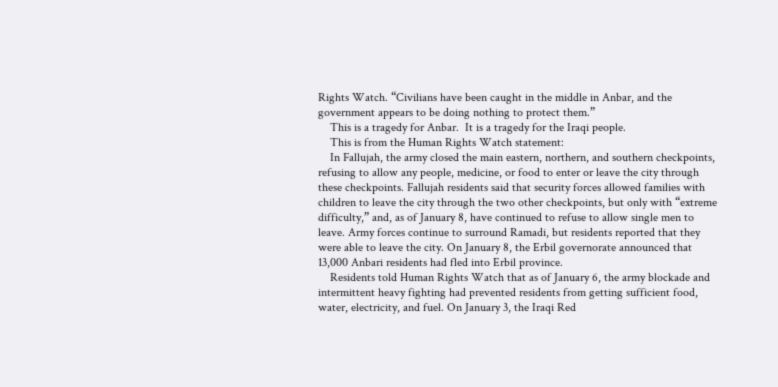Rights Watch. “Civilians have been caught in the middle in Anbar, and the government appears to be doing nothing to protect them.”
    This is a tragedy for Anbar.  It is a tragedy for the Iraqi people.
    This is from the Human Rights Watch statement:
    In Fallujah, the army closed the main eastern, northern, and southern checkpoints, refusing to allow any people, medicine, or food to enter or leave the city through these checkpoints. Fallujah residents said that security forces allowed families with children to leave the city through the two other checkpoints, but only with “extreme difficulty,” and, as of January 8, have continued to refuse to allow single men to leave. Army forces continue to surround Ramadi, but residents reported that they were able to leave the city. On January 8, the Erbil governorate announced that 13,000 Anbari residents had fled into Erbil province.
    Residents told Human Rights Watch that as of January 6, the army blockade and intermittent heavy fighting had prevented residents from getting sufficient food, water, electricity, and fuel. On January 3, the Iraqi Red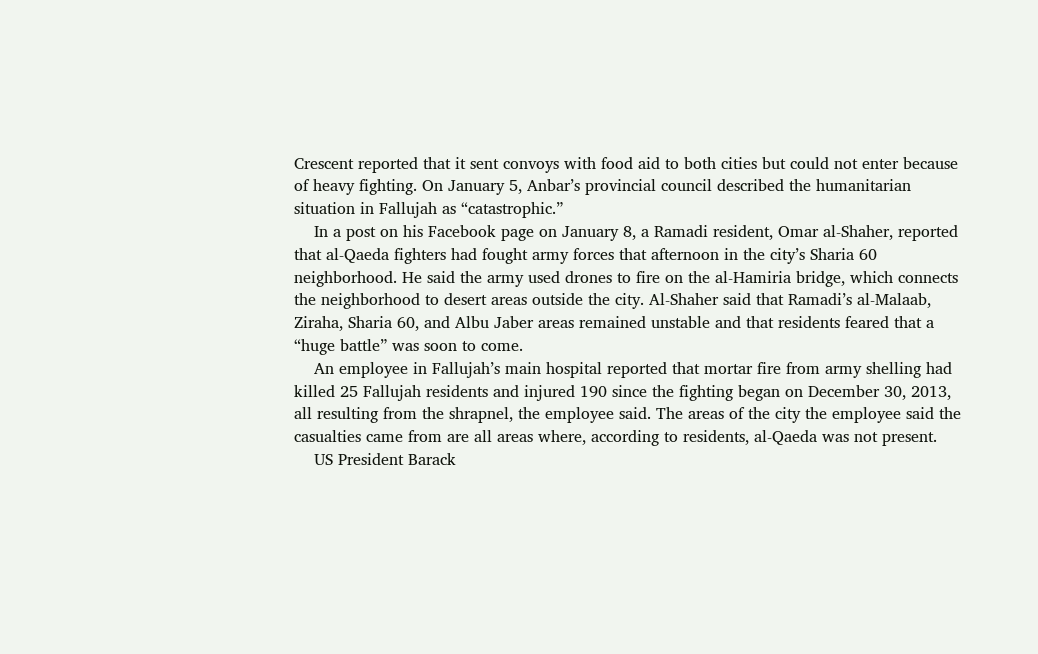Crescent reported that it sent convoys with food aid to both cities but could not enter because of heavy fighting. On January 5, Anbar’s provincial council described the humanitarian situation in Fallujah as “catastrophic.”
    In a post on his Facebook page on January 8, a Ramadi resident, Omar al-Shaher, reported that al-Qaeda fighters had fought army forces that afternoon in the city’s Sharia 60 neighborhood. He said the army used drones to fire on the al-Hamiria bridge, which connects the neighborhood to desert areas outside the city. Al-Shaher said that Ramadi’s al-Malaab, Ziraha, Sharia 60, and Albu Jaber areas remained unstable and that residents feared that a “huge battle” was soon to come.
    An employee in Fallujah’s main hospital reported that mortar fire from army shelling had killed 25 Fallujah residents and injured 190 since the fighting began on December 30, 2013, all resulting from the shrapnel, the employee said. The areas of the city the employee said the casualties came from are all areas where, according to residents, al-Qaeda was not present.
    US President Barack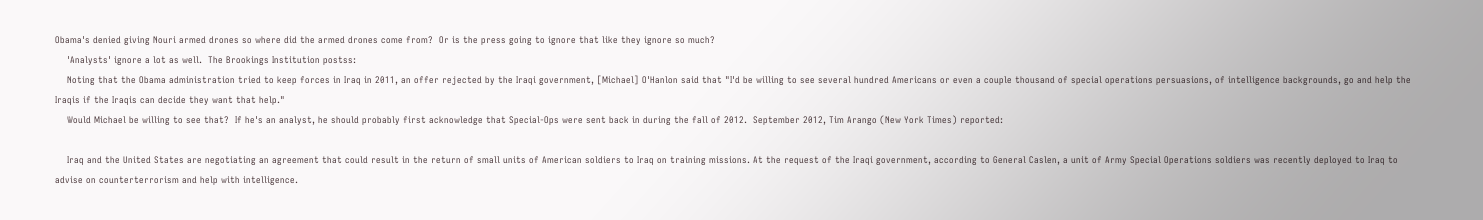Obama's denied giving Nouri armed drones so where did the armed drones come from?  Or is the press going to ignore that like they ignore so much?
    'Analysts' ignore a lot as well.  The Brookings Institution postss:
    Noting that the Obama administration tried to keep forces in Iraq in 2011, an offer rejected by the Iraqi government, [Michael] O'Hanlon said that "I'd be willing to see several hundred Americans or even a couple thousand of special operations persuasions, of intelligence backgrounds, go and help the Iraqis if the Iraqis can decide they want that help."
    Would Michael be willing to see that?  If he's an analyst, he should probably first acknowledge that Special-Ops were sent back in during the fall of 2012.  September 2012, Tim Arango (New York Times) reported:

    Iraq and the United States are negotiating an agreement that could result in the return of small units of American soldiers to Iraq on training missions. At the request of the Iraqi government, according to General Caslen, a unit of Army Special Operations soldiers was recently deployed to Iraq to advise on counterterrorism and help with intelligence.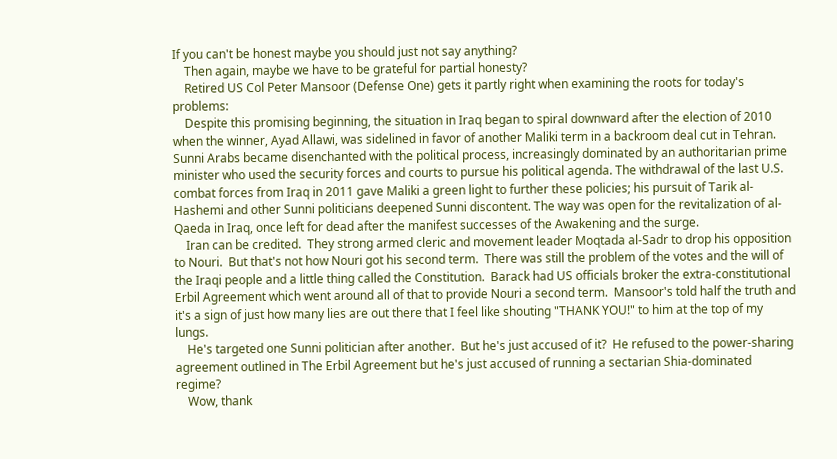If you can't be honest maybe you should just not say anything?
    Then again, maybe we have to be grateful for partial honesty?
    Retired US Col Peter Mansoor (Defense One) gets it partly right when examining the roots for today's problems:
    Despite this promising beginning, the situation in Iraq began to spiral downward after the election of 2010 when the winner, Ayad Allawi, was sidelined in favor of another Maliki term in a backroom deal cut in Tehran. Sunni Arabs became disenchanted with the political process, increasingly dominated by an authoritarian prime minister who used the security forces and courts to pursue his political agenda. The withdrawal of the last U.S. combat forces from Iraq in 2011 gave Maliki a green light to further these policies; his pursuit of Tarik al-Hashemi and other Sunni politicians deepened Sunni discontent. The way was open for the revitalization of al-Qaeda in Iraq, once left for dead after the manifest successes of the Awakening and the surge.
    Iran can be credited.  They strong armed cleric and movement leader Moqtada al-Sadr to drop his opposition to Nouri.  But that's not how Nouri got his second term.  There was still the problem of the votes and the will of the Iraqi people and a little thing called the Constitution.  Barack had US officials broker the extra-constitutional Erbil Agreement which went around all of that to provide Nouri a second term.  Mansoor's told half the truth and it's a sign of just how many lies are out there that I feel like shouting "THANK YOU!" to him at the top of my lungs.
    He's targeted one Sunni politician after another.  But he's just accused of it?  He refused to the power-sharing agreement outlined in The Erbil Agreement but he's just accused of running a sectarian Shia-dominated regime?
    Wow, thank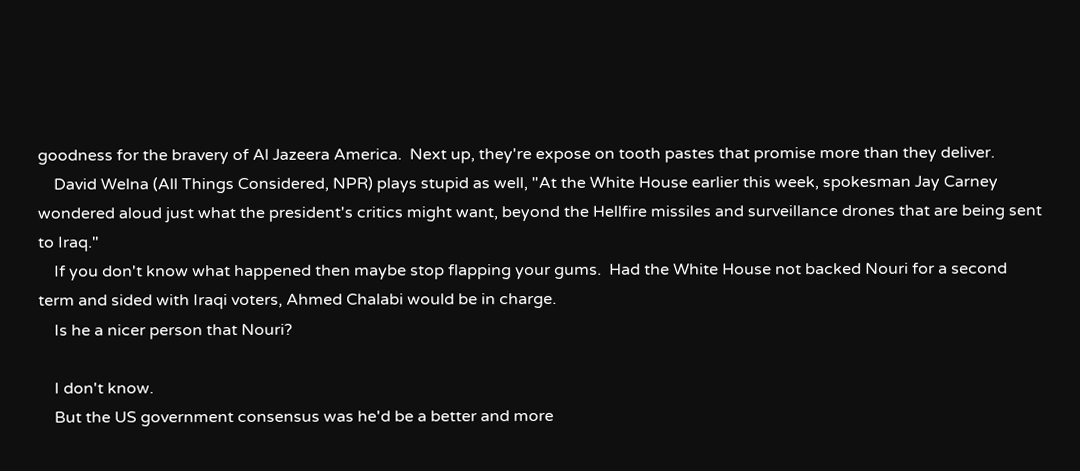goodness for the bravery of Al Jazeera America.  Next up, they're expose on tooth pastes that promise more than they deliver.
    David Welna (All Things Considered, NPR) plays stupid as well, "At the White House earlier this week, spokesman Jay Carney wondered aloud just what the president's critics might want, beyond the Hellfire missiles and surveillance drones that are being sent to Iraq."
    If you don't know what happened then maybe stop flapping your gums.  Had the White House not backed Nouri for a second term and sided with Iraqi voters, Ahmed Chalabi would be in charge.
    Is he a nicer person that Nouri?

    I don't know.
    But the US government consensus was he'd be a better and more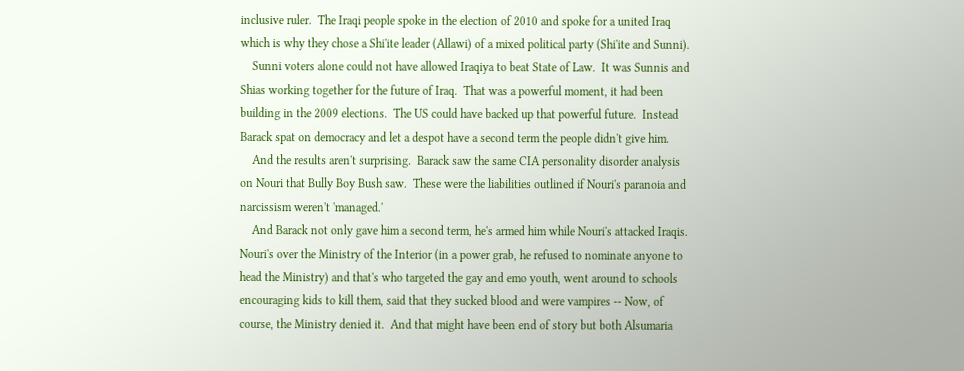inclusive ruler.  The Iraqi people spoke in the election of 2010 and spoke for a united Iraq which is why they chose a Shi'ite leader (Allawi) of a mixed political party (Shi'ite and Sunni).
    Sunni voters alone could not have allowed Iraqiya to beat State of Law.  It was Sunnis and Shias working together for the future of Iraq.  That was a powerful moment, it had been building in the 2009 elections.  The US could have backed up that powerful future.  Instead Barack spat on democracy and let a despot have a second term the people didn't give him.
    And the results aren't surprising.  Barack saw the same CIA personality disorder analysis on Nouri that Bully Boy Bush saw.  These were the liabilities outlined if Nouri's paranoia and narcissism weren't 'managed.'
    And Barack not only gave him a second term, he's armed him while Nouri's attacked Iraqis.  Nouri's over the Ministry of the Interior (in a power grab, he refused to nominate anyone to head the Ministry) and that's who targeted the gay and emo youth, went around to schools encouraging kids to kill them, said that they sucked blood and were vampires -- Now, of course, the Ministry denied it.  And that might have been end of story but both Alsumaria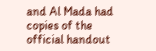and Al Mada had copies of the official handout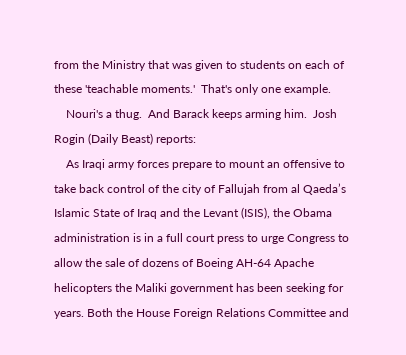from the Ministry that was given to students on each of these 'teachable moments.'  That's only one example.
    Nouri's a thug.  And Barack keeps arming him.  Josh Rogin (Daily Beast) reports:
    As Iraqi army forces prepare to mount an offensive to take back control of the city of Fallujah from al Qaeda’s Islamic State of Iraq and the Levant (ISIS), the Obama administration is in a full court press to urge Congress to allow the sale of dozens of Boeing AH-64 Apache helicopters the Maliki government has been seeking for years. Both the House Foreign Relations Committee and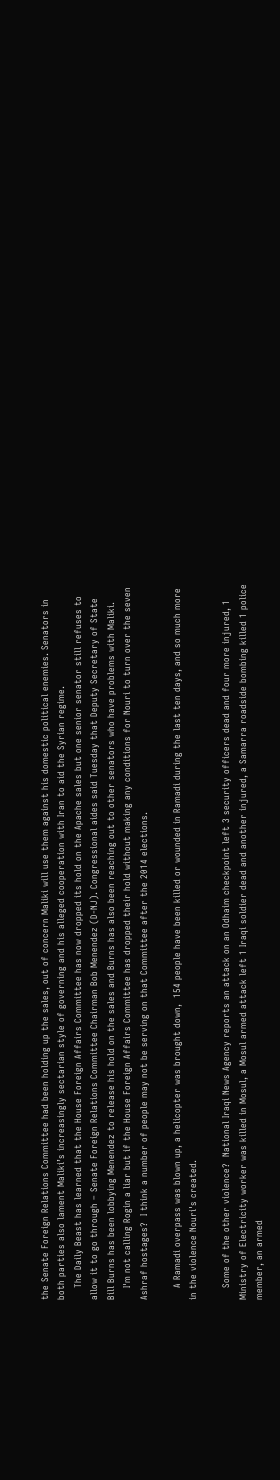the Senate Foreign Relations Committee had been holding up the sales, out of concern Maliki will use them against his domestic political enemies. Senators in both parties also lament Maliki’s increasingly sectarian style of governing and his alleged cooperation with Iran to aid the Syrian regime.
    The Daily Beast has learned that the House Foreign Affairs Committee has now dropped its hold on the Apache sales but one senior senator still refuses to allow it to go through – Senate Foreign Relations Committee Chairman Bob Menendez (D-NJ). Congressional aides said Tuesday that Deputy Secretary of State Bill Burns has been lobbying Menendez to release his hold on the sales and Burns has also been reaching out to other senators who have problems with Maliki.
    I'm not calling Rogin a liar but if the House Foreign Affairs Committee has dropped their hold without making any conditions for Nouri to turn over the seven Ashraf hostages?  I think a number of people may not be serving on that Committee after the 2014 elections.

    A Ramadi overpass was blown up, a helicopter was brought down,  154 people have been killed or wounded in Ramadi during the last ten days, and so much more in the violence Nouri's created.

    Some of the other violence?  National Iraqi News Agency reports an attack on an Odhaim checkpoint left 3 security officers dead and four more injured, 1 Ministry of Electricity worker was killed in Mosul, a Mosul armed attack left 1 Iraqi soldier dead and another injured, a Samarra roadside bombing killed 1 police member, an armed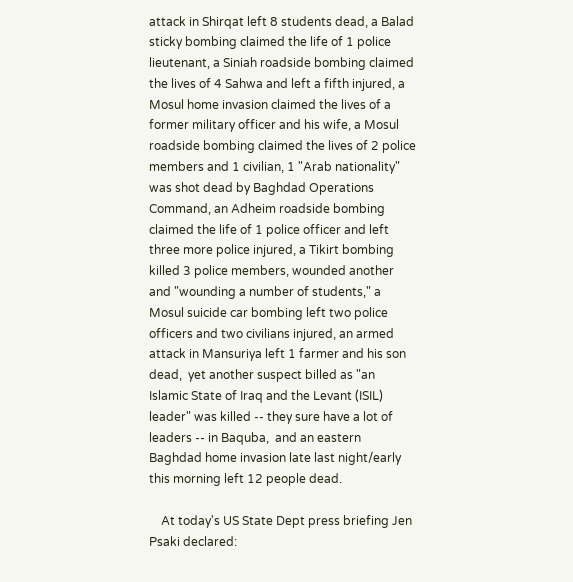attack in Shirqat left 8 students dead, a Balad sticky bombing claimed the life of 1 police lieutenant, a Siniah roadside bombing claimed the lives of 4 Sahwa and left a fifth injured, a Mosul home invasion claimed the lives of a former military officer and his wife, a Mosul roadside bombing claimed the lives of 2 police members and 1 civilian, 1 "Arab nationality" was shot dead by Baghdad Operations Command, an Adheim roadside bombing claimed the life of 1 police officer and left three more police injured, a Tikirt bombing killed 3 police members, wounded another and "wounding a number of students," a Mosul suicide car bombing left two police officers and two civilians injured, an armed attack in Mansuriya left 1 farmer and his son dead,  yet another suspect billed as "an Islamic State of Iraq and the Levant (ISIL) leader" was killed -- they sure have a lot of leaders -- in Baquba,  and an eastern Baghdad home invasion late last night/early this morning left 12 people dead.

    At today's US State Dept press briefing Jen Psaki declared: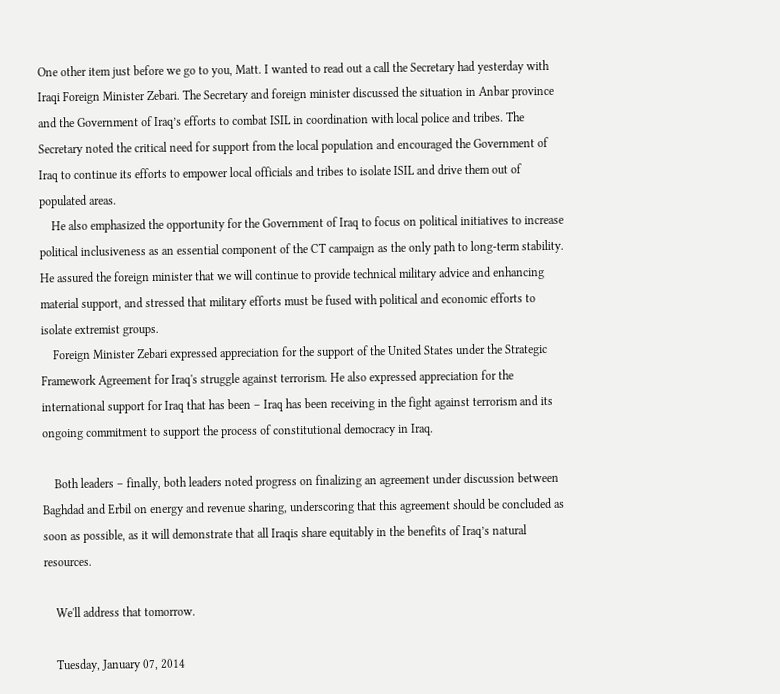One other item just before we go to you, Matt. I wanted to read out a call the Secretary had yesterday with Iraqi Foreign Minister Zebari. The Secretary and foreign minister discussed the situation in Anbar province and the Government of Iraq’s efforts to combat ISIL in coordination with local police and tribes. The Secretary noted the critical need for support from the local population and encouraged the Government of Iraq to continue its efforts to empower local officials and tribes to isolate ISIL and drive them out of populated areas.
    He also emphasized the opportunity for the Government of Iraq to focus on political initiatives to increase political inclusiveness as an essential component of the CT campaign as the only path to long-term stability. He assured the foreign minister that we will continue to provide technical military advice and enhancing material support, and stressed that military efforts must be fused with political and economic efforts to isolate extremist groups.
    Foreign Minister Zebari expressed appreciation for the support of the United States under the Strategic Framework Agreement for Iraq's struggle against terrorism. He also expressed appreciation for the international support for Iraq that has been – Iraq has been receiving in the fight against terrorism and its ongoing commitment to support the process of constitutional democracy in Iraq.

    Both leaders – finally, both leaders noted progress on finalizing an agreement under discussion between Baghdad and Erbil on energy and revenue sharing, underscoring that this agreement should be concluded as soon as possible, as it will demonstrate that all Iraqis share equitably in the benefits of Iraq’s natural resources.

    We'll address that tomorrow.

    Tuesday, January 07, 2014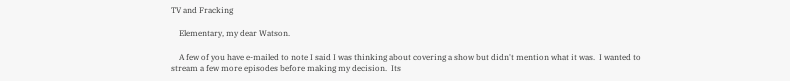TV and Fracking

    Elementary, my dear Watson.

    A few of you have e-mailed to note I said I was thinking about covering a show but didn't mention what it was.  I wanted to stream a few more episodes before making my decision.  Its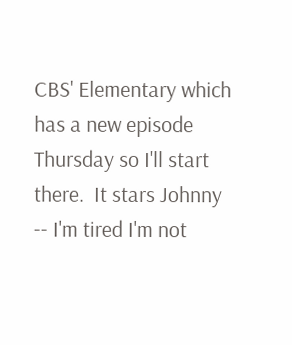CBS' Elementary which has a new episode Thursday so I'll start there.  It stars Johnny -- I'm tired I'm not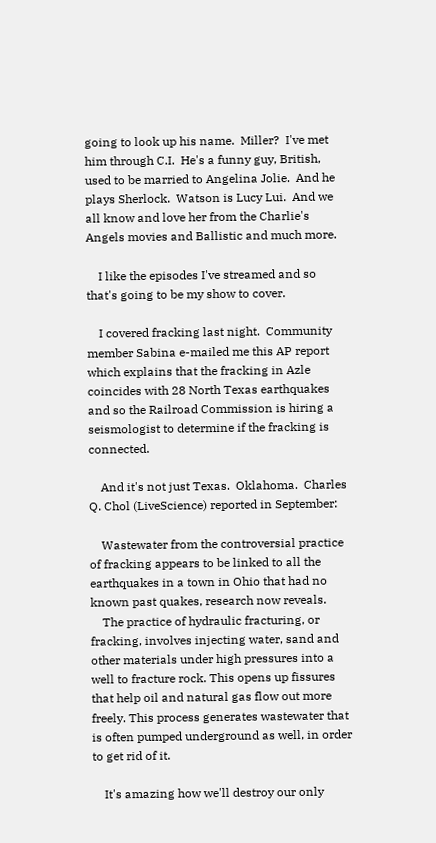going to look up his name.  Miller?  I've met him through C.I.  He's a funny guy, British, used to be married to Angelina Jolie.  And he plays Sherlock.  Watson is Lucy Lui.  And we all know and love her from the Charlie's Angels movies and Ballistic and much more.

    I like the episodes I've streamed and so that's going to be my show to cover.

    I covered fracking last night.  Community member Sabina e-mailed me this AP report which explains that the fracking in Azle coincides with 28 North Texas earthquakes and so the Railroad Commission is hiring a seismologist to determine if the fracking is connected.

    And it's not just Texas.  Oklahoma.  Charles Q. Chol (LiveScience) reported in September:

    Wastewater from the controversial practice of fracking appears to be linked to all the earthquakes in a town in Ohio that had no known past quakes, research now reveals.
    The practice of hydraulic fracturing, or fracking, involves injecting water, sand and other materials under high pressures into a well to fracture rock. This opens up fissures that help oil and natural gas flow out more freely. This process generates wastewater that is often pumped underground as well, in order to get rid of it.

    It's amazing how we'll destroy our only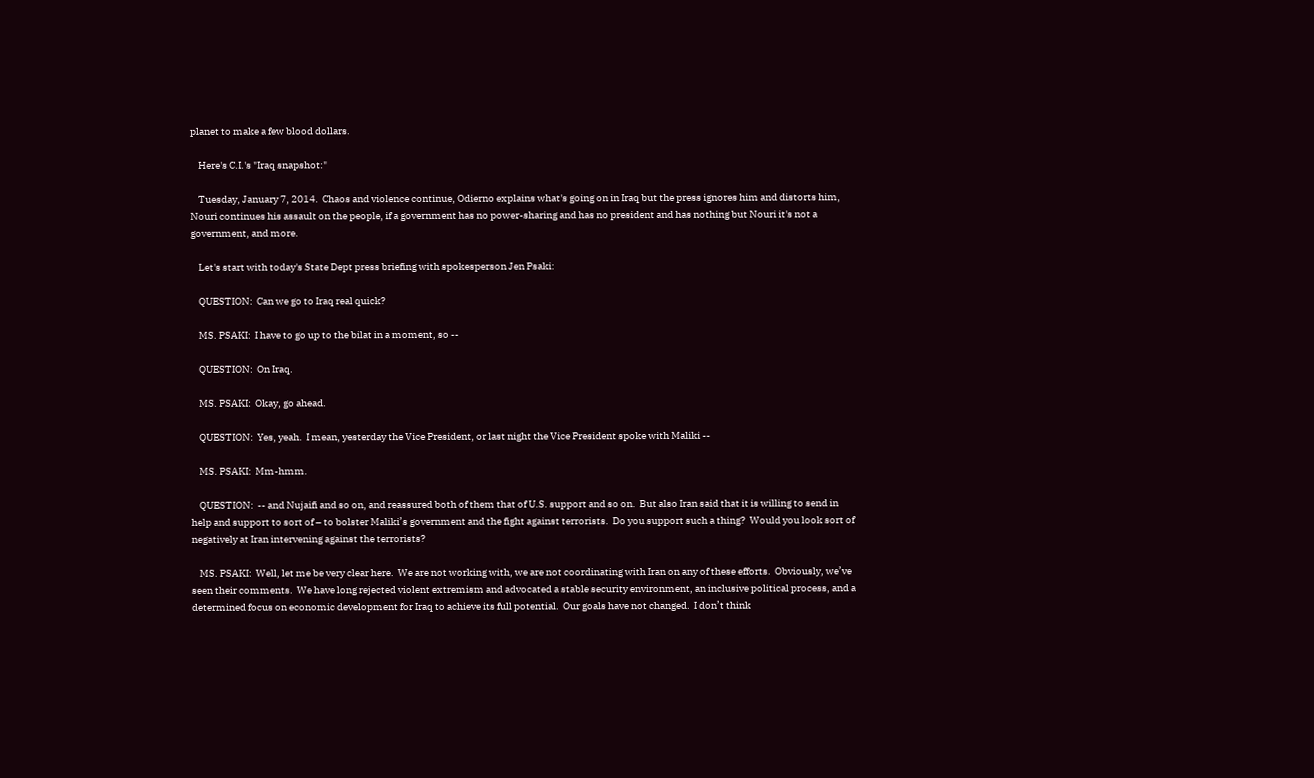planet to make a few blood dollars.

    Here's C.I.'s "Iraq snapshot:"

    Tuesday, January 7, 2014.  Chaos and violence continue, Odierno explains what's going on in Iraq but the press ignores him and distorts him, Nouri continues his assault on the people, if a government has no power-sharing and has no president and has nothing but Nouri it's not a government, and more.

    Let's start with today's State Dept press briefing with spokesperson Jen Psaki:

    QUESTION:  Can we go to Iraq real quick?

    MS. PSAKI:  I have to go up to the bilat in a moment, so --

    QUESTION:  On Iraq.

    MS. PSAKI:  Okay, go ahead.

    QUESTION:  Yes, yeah.  I mean, yesterday the Vice President, or last night the Vice President spoke with Maliki --

    MS. PSAKI:  Mm-hmm.

    QUESTION:  -- and Nujaifi and so on, and reassured both of them that of U.S. support and so on.  But also Iran said that it is willing to send in help and support to sort of – to bolster Maliki’s government and the fight against terrorists.  Do you support such a thing?  Would you look sort of negatively at Iran intervening against the terrorists?

    MS. PSAKI:  Well, let me be very clear here.  We are not working with, we are not coordinating with Iran on any of these efforts.  Obviously, we’ve seen their comments.  We have long rejected violent extremism and advocated a stable security environment, an inclusive political process, and a determined focus on economic development for Iraq to achieve its full potential.  Our goals have not changed.  I don’t think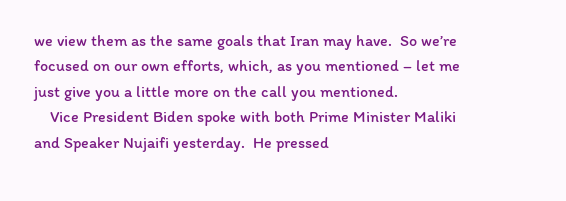we view them as the same goals that Iran may have.  So we’re focused on our own efforts, which, as you mentioned – let me just give you a little more on the call you mentioned.
    Vice President Biden spoke with both Prime Minister Maliki and Speaker Nujaifi yesterday.  He pressed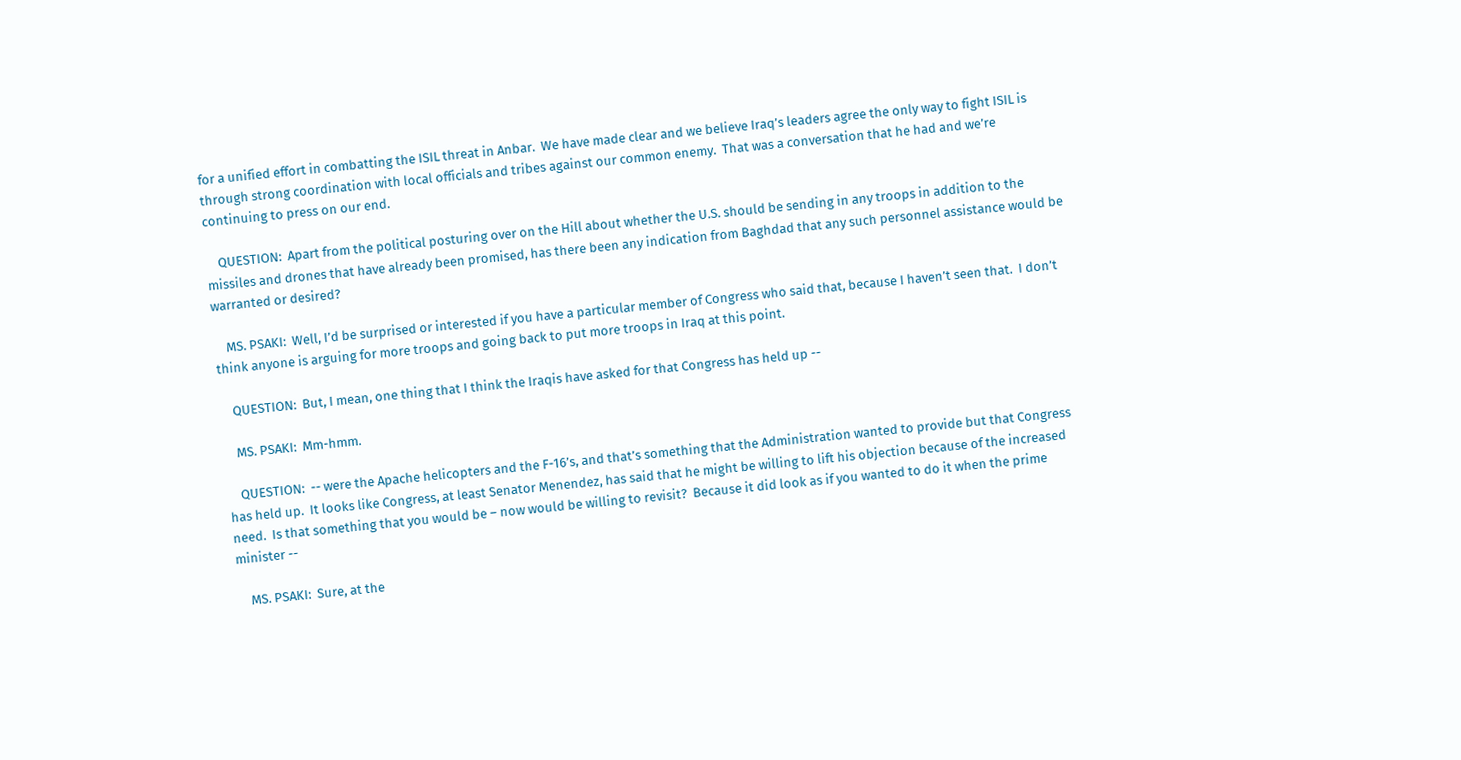for a unified effort in combatting the ISIL threat in Anbar.  We have made clear and we believe Iraq’s leaders agree the only way to fight ISIL is through strong coordination with local officials and tribes against our common enemy.  That was a conversation that he had and we’re continuing to press on our end.

    QUESTION:  Apart from the political posturing over on the Hill about whether the U.S. should be sending in any troops in addition to the missiles and drones that have already been promised, has there been any indication from Baghdad that any such personnel assistance would be warranted or desired?

    MS. PSAKI:  Well, I’d be surprised or interested if you have a particular member of Congress who said that, because I haven’t seen that.  I don’t think anyone is arguing for more troops and going back to put more troops in Iraq at this point.

    QUESTION:  But, I mean, one thing that I think the Iraqis have asked for that Congress has held up --

    MS. PSAKI:  Mm-hmm.

    QUESTION:  -- were the Apache helicopters and the F-16’s, and that’s something that the Administration wanted to provide but that Congress has held up.  It looks like Congress, at least Senator Menendez, has said that he might be willing to lift his objection because of the increased need.  Is that something that you would be – now would be willing to revisit?  Because it did look as if you wanted to do it when the prime minister --

    MS. PSAKI:  Sure, at the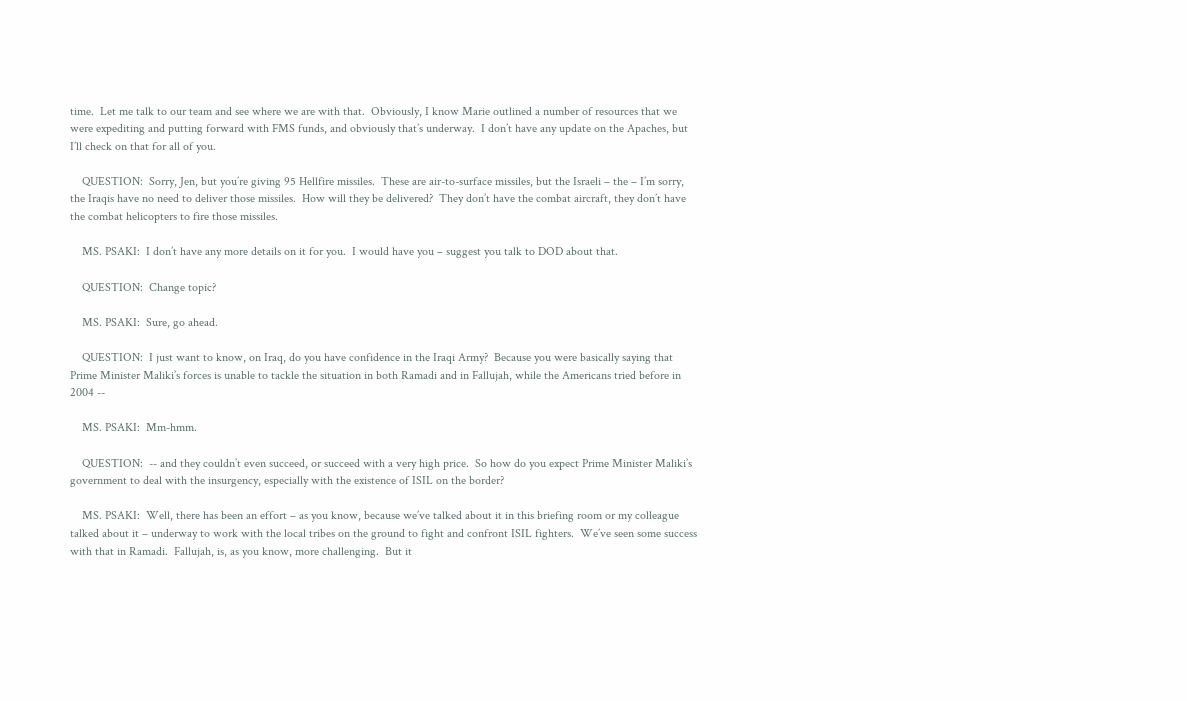time.  Let me talk to our team and see where we are with that.  Obviously, I know Marie outlined a number of resources that we were expediting and putting forward with FMS funds, and obviously that’s underway.  I don’t have any update on the Apaches, but I’ll check on that for all of you.

    QUESTION:  Sorry, Jen, but you’re giving 95 Hellfire missiles.  These are air-to-surface missiles, but the Israeli – the – I’m sorry, the Iraqis have no need to deliver those missiles.  How will they be delivered?  They don’t have the combat aircraft, they don’t have the combat helicopters to fire those missiles.

    MS. PSAKI:  I don’t have any more details on it for you.  I would have you – suggest you talk to DOD about that.

    QUESTION:  Change topic?

    MS. PSAKI:  Sure, go ahead.

    QUESTION:  I just want to know, on Iraq, do you have confidence in the Iraqi Army?  Because you were basically saying that Prime Minister Maliki’s forces is unable to tackle the situation in both Ramadi and in Fallujah, while the Americans tried before in 2004 --

    MS. PSAKI:  Mm-hmm.

    QUESTION:  -- and they couldn’t even succeed, or succeed with a very high price.  So how do you expect Prime Minister Maliki’s government to deal with the insurgency, especially with the existence of ISIL on the border?

    MS. PSAKI:  Well, there has been an effort – as you know, because we’ve talked about it in this briefing room or my colleague talked about it – underway to work with the local tribes on the ground to fight and confront ISIL fighters.  We’ve seen some success with that in Ramadi.  Fallujah, is, as you know, more challenging.  But it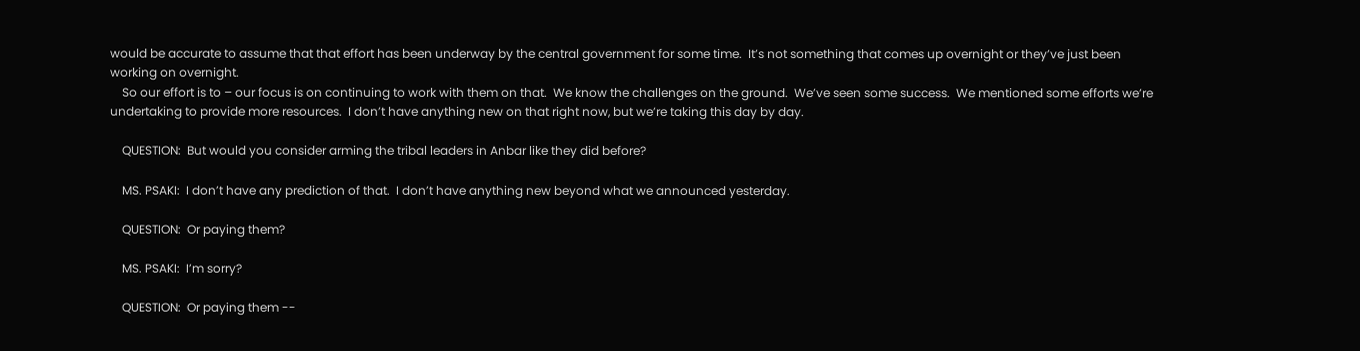would be accurate to assume that that effort has been underway by the central government for some time.  It’s not something that comes up overnight or they’ve just been working on overnight.
    So our effort is to – our focus is on continuing to work with them on that.  We know the challenges on the ground.  We’ve seen some success.  We mentioned some efforts we’re undertaking to provide more resources.  I don’t have anything new on that right now, but we’re taking this day by day.

    QUESTION:  But would you consider arming the tribal leaders in Anbar like they did before?

    MS. PSAKI:  I don’t have any prediction of that.  I don’t have anything new beyond what we announced yesterday.

    QUESTION:  Or paying them?

    MS. PSAKI:  I’m sorry?

    QUESTION:  Or paying them --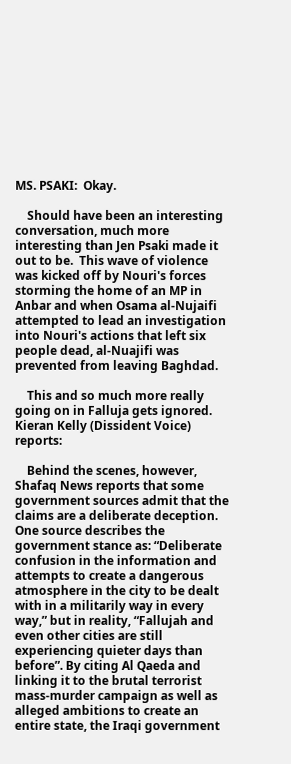MS. PSAKI:  Okay.

    Should have been an interesting conversation, much more interesting than Jen Psaki made it out to be.  This wave of violence was kicked off by Nouri's forces storming the home of an MP in Anbar and when Osama al-Nujaifi attempted to lead an investigation into Nouri's actions that left six people dead, al-Nuajifi was prevented from leaving Baghdad.

    This and so much more really going on in Falluja gets ignored.  Kieran Kelly (Dissident Voice) reports:

    Behind the scenes, however, Shafaq News reports that some government sources admit that the claims are a deliberate deception. One source describes the government stance as: “Deliberate confusion in the information and attempts to create a dangerous atmosphere in the city to be dealt with in a militarily way in every way,” but in reality, “Fallujah and even other cities are still experiencing quieter days than before”. By citing Al Qaeda and linking it to the brutal terrorist mass-murder campaign as well as alleged ambitions to create an entire state, the Iraqi government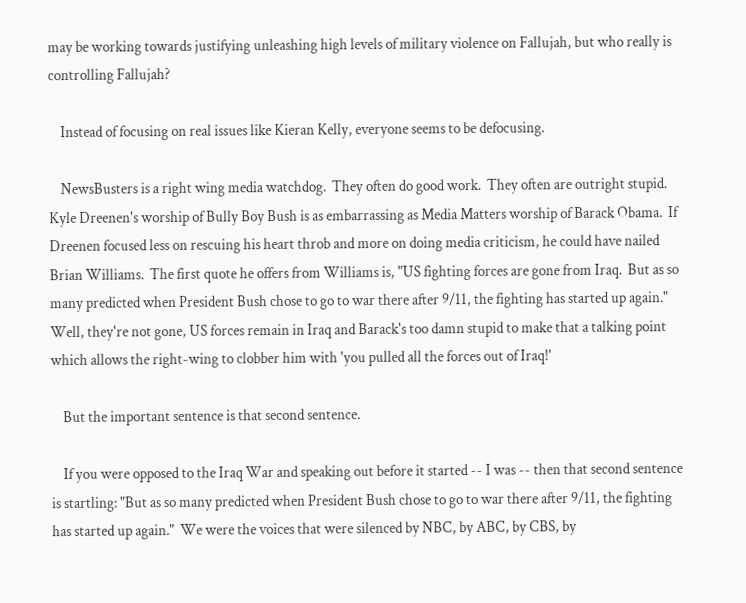may be working towards justifying unleashing high levels of military violence on Fallujah, but who really is controlling Fallujah?

    Instead of focusing on real issues like Kieran Kelly, everyone seems to be defocusing.

    NewsBusters is a right wing media watchdog.  They often do good work.  They often are outright stupid.  Kyle Dreenen's worship of Bully Boy Bush is as embarrassing as Media Matters worship of Barack Obama.  If Dreenen focused less on rescuing his heart throb and more on doing media criticism, he could have nailed Brian Williams.  The first quote he offers from Williams is, "US fighting forces are gone from Iraq.  But as so many predicted when President Bush chose to go to war there after 9/11, the fighting has started up again."  Well, they're not gone, US forces remain in Iraq and Barack's too damn stupid to make that a talking point which allows the right-wing to clobber him with 'you pulled all the forces out of Iraq!'

    But the important sentence is that second sentence.

    If you were opposed to the Iraq War and speaking out before it started -- I was -- then that second sentence is startling: "But as so many predicted when President Bush chose to go to war there after 9/11, the fighting has started up again."  We were the voices that were silenced by NBC, by ABC, by CBS, by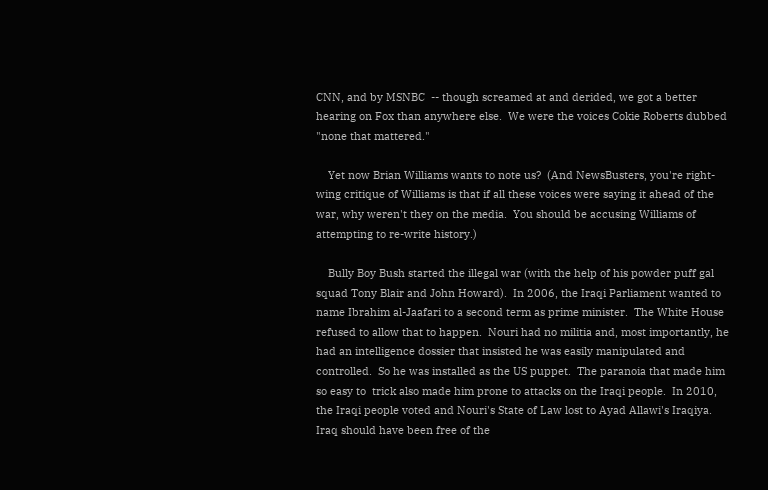CNN, and by MSNBC  -- though screamed at and derided, we got a better hearing on Fox than anywhere else.  We were the voices Cokie Roberts dubbed "none that mattered."

    Yet now Brian Williams wants to note us?  (And NewsBusters, you're right-wing critique of Williams is that if all these voices were saying it ahead of the war, why weren't they on the media.  You should be accusing Williams of attempting to re-write history.)

    Bully Boy Bush started the illegal war (with the help of his powder puff gal squad Tony Blair and John Howard).  In 2006, the Iraqi Parliament wanted to name Ibrahim al-Jaafari to a second term as prime minister.  The White House refused to allow that to happen.  Nouri had no militia and, most importantly, he had an intelligence dossier that insisted he was easily manipulated and controlled.  So he was installed as the US puppet.  The paranoia that made him so easy to  trick also made him prone to attacks on the Iraqi people.  In 2010, the Iraqi people voted and Nouri's State of Law lost to Ayad Allawi's Iraqiya.  Iraq should have been free of the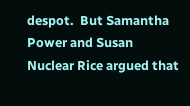despot.  But Samantha Power and Susan Nuclear Rice argued that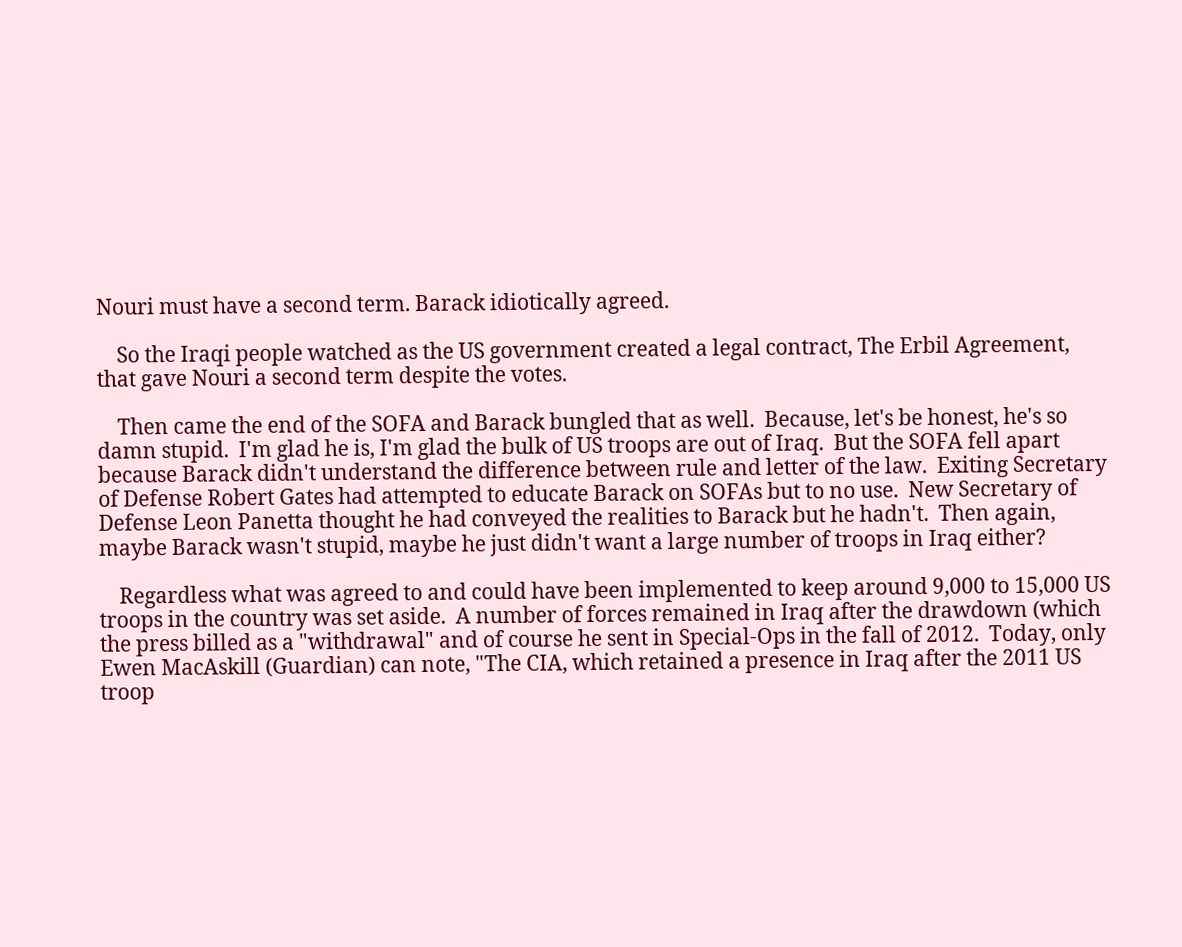Nouri must have a second term. Barack idiotically agreed.

    So the Iraqi people watched as the US government created a legal contract, The Erbil Agreement, that gave Nouri a second term despite the votes.

    Then came the end of the SOFA and Barack bungled that as well.  Because, let's be honest, he's so damn stupid.  I'm glad he is, I'm glad the bulk of US troops are out of Iraq.  But the SOFA fell apart because Barack didn't understand the difference between rule and letter of the law.  Exiting Secretary of Defense Robert Gates had attempted to educate Barack on SOFAs but to no use.  New Secretary of Defense Leon Panetta thought he had conveyed the realities to Barack but he hadn't.  Then again, maybe Barack wasn't stupid, maybe he just didn't want a large number of troops in Iraq either?

    Regardless what was agreed to and could have been implemented to keep around 9,000 to 15,000 US troops in the country was set aside.  A number of forces remained in Iraq after the drawdown (which the press billed as a "withdrawal" and of course he sent in Special-Ops in the fall of 2012.  Today, only Ewen MacAskill (Guardian) can note, "The CIA, which retained a presence in Iraq after the 2011 US troop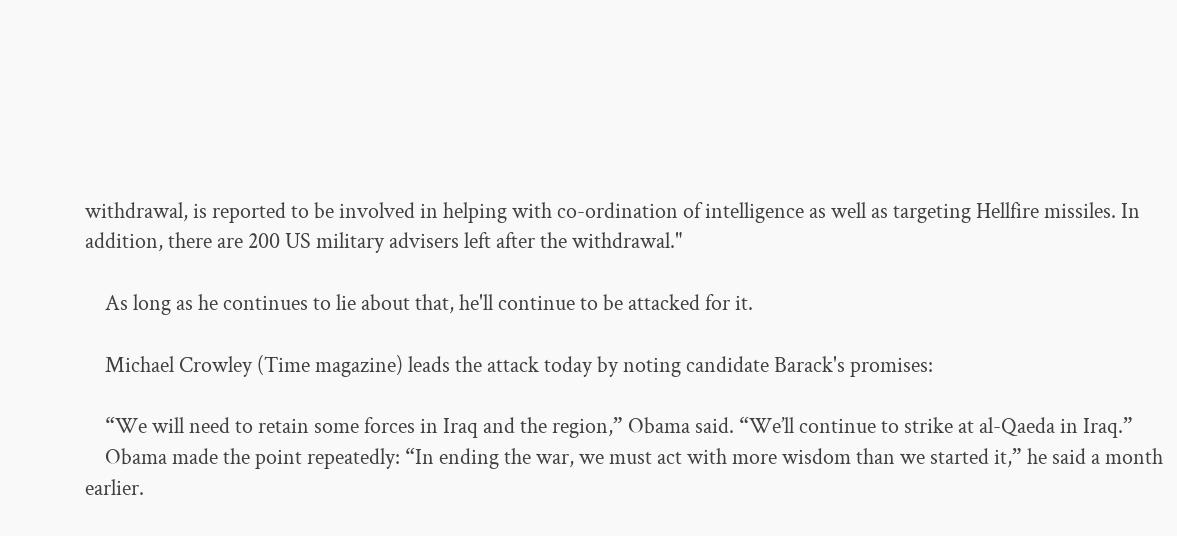withdrawal, is reported to be involved in helping with co-ordination of intelligence as well as targeting Hellfire missiles. In addition, there are 200 US military advisers left after the withdrawal."

    As long as he continues to lie about that, he'll continue to be attacked for it.

    Michael Crowley (Time magazine) leads the attack today by noting candidate Barack's promises:

    “We will need to retain some forces in Iraq and the region,” Obama said. “We’ll continue to strike at al-Qaeda in Iraq.”
    Obama made the point repeatedly: “In ending the war, we must act with more wisdom than we started it,” he said a month earlier.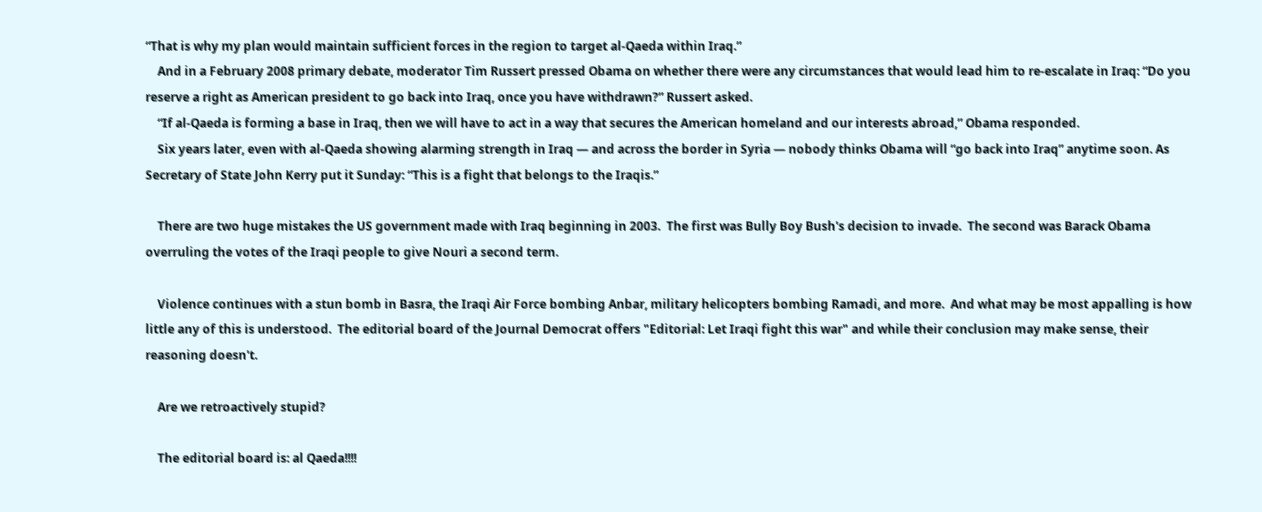“That is why my plan would maintain sufficient forces in the region to target al-Qaeda within Iraq.”
    And in a February 2008 primary debate, moderator Tim Russert pressed Obama on whether there were any circumstances that would lead him to re-escalate in Iraq: “Do you reserve a right as American president to go back into Iraq, once you have withdrawn?” Russert asked.
    “If al-Qaeda is forming a base in Iraq, then we will have to act in a way that secures the American homeland and our interests abroad,” Obama responded.
    Six years later, even with al-Qaeda showing alarming strength in Iraq — and across the border in Syria — nobody thinks Obama will “go back into Iraq” anytime soon. As Secretary of State John Kerry put it Sunday: “This is a fight that belongs to the Iraqis.”

    There are two huge mistakes the US government made with Iraq beginning in 2003.  The first was Bully Boy Bush's decision to invade.  The second was Barack Obama overruling the votes of the Iraqi people to give Nouri a second term.

    Violence continues with a stun bomb in Basra, the Iraqi Air Force bombing Anbar, military helicopters bombing Ramadi, and more.  And what may be most appalling is how little any of this is understood.  The editorial board of the Journal Democrat offers "Editorial: Let Iraqi fight this war" and while their conclusion may make sense, their reasoning doesn't.

    Are we retroactively stupid?

    The editorial board is: al Qaeda!!!!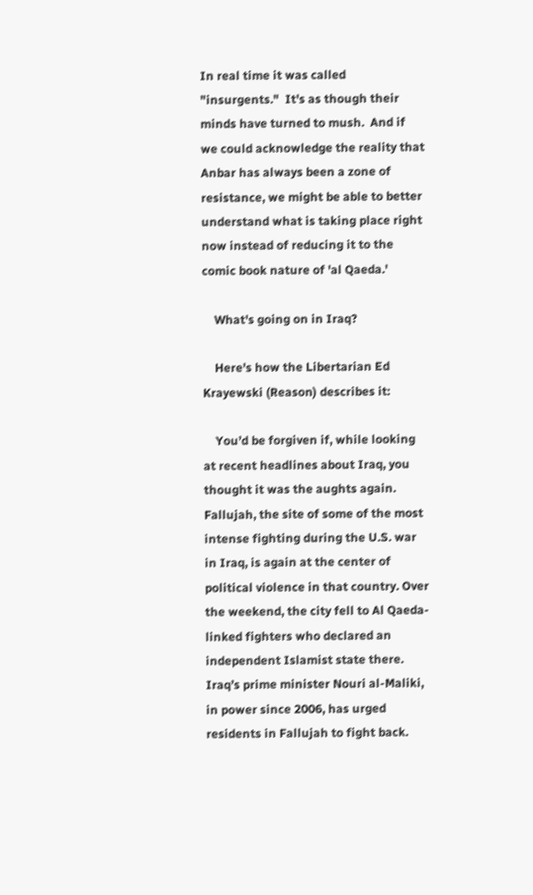In real time it was called "insurgents."  It's as though their minds have turned to mush.  And if we could acknowledge the reality that Anbar has always been a zone of resistance, we might be able to better understand what is taking place right now instead of reducing it to the comic book nature of 'al Qaeda.'

    What's going on in Iraq?

    Here's how the Libertarian Ed Krayewski (Reason) describes it:

    You’d be forgiven if, while looking at recent headlines about Iraq, you thought it was the aughts again. Fallujah, the site of some of the most intense fighting during the U.S. war in Iraq, is again at the center of political violence in that country. Over the weekend, the city fell to Al Qaeda-linked fighters who declared an independent Islamist state there. Iraq’s prime minister Nouri al-Maliki, in power since 2006, has urged residents in Fallujah to fight back.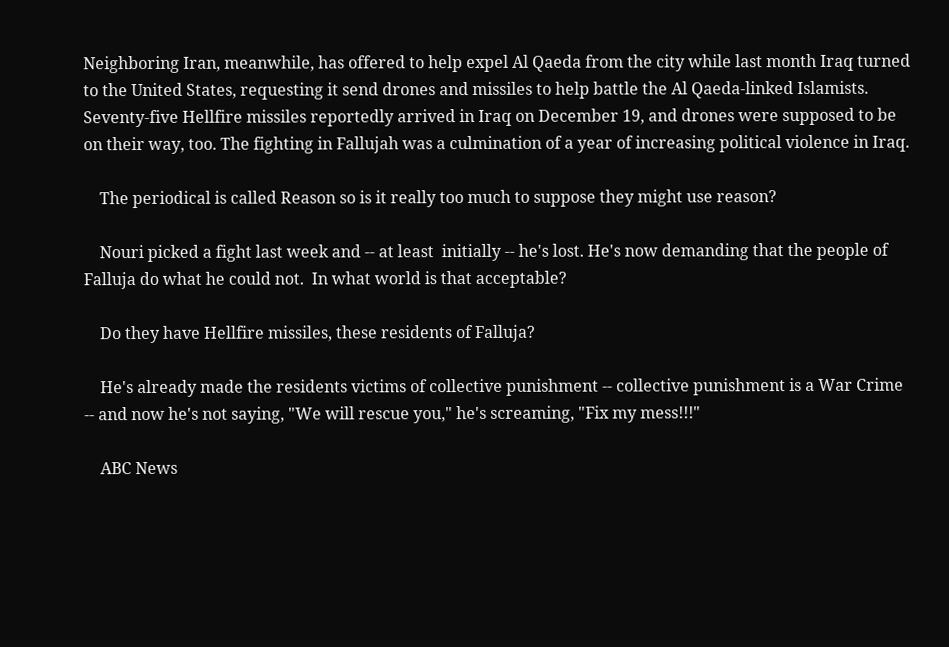Neighboring Iran, meanwhile, has offered to help expel Al Qaeda from the city while last month Iraq turned to the United States, requesting it send drones and missiles to help battle the Al Qaeda-linked Islamists. Seventy-five Hellfire missiles reportedly arrived in Iraq on December 19, and drones were supposed to be on their way, too. The fighting in Fallujah was a culmination of a year of increasing political violence in Iraq.

    The periodical is called Reason so is it really too much to suppose they might use reason?

    Nouri picked a fight last week and -- at least  initially -- he's lost. He's now demanding that the people of Falluja do what he could not.  In what world is that acceptable?

    Do they have Hellfire missiles, these residents of Falluja?

    He's already made the residents victims of collective punishment -- collective punishment is a War Crime -- and now he's not saying, "We will rescue you," he's screaming, "Fix my mess!!!"

    ABC News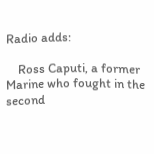Radio adds:

    Ross Caputi, a former Marine who fought in the second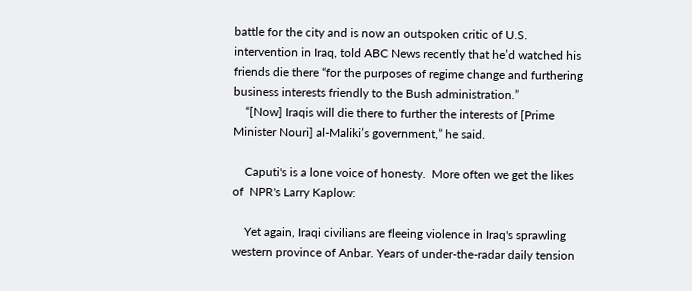battle for the city and is now an outspoken critic of U.S. intervention in Iraq, told ABC News recently that he’d watched his friends die there “for the purposes of regime change and furthering business interests friendly to the Bush administration.”
    “[Now] Iraqis will die there to further the interests of [Prime Minister Nouri] al-Maliki’s government,” he said.

    Caputi's is a lone voice of honesty.  More often we get the likes of  NPR's Larry Kaplow:

    Yet again, Iraqi civilians are fleeing violence in Iraq's sprawling western province of Anbar. Years of under-the-radar daily tension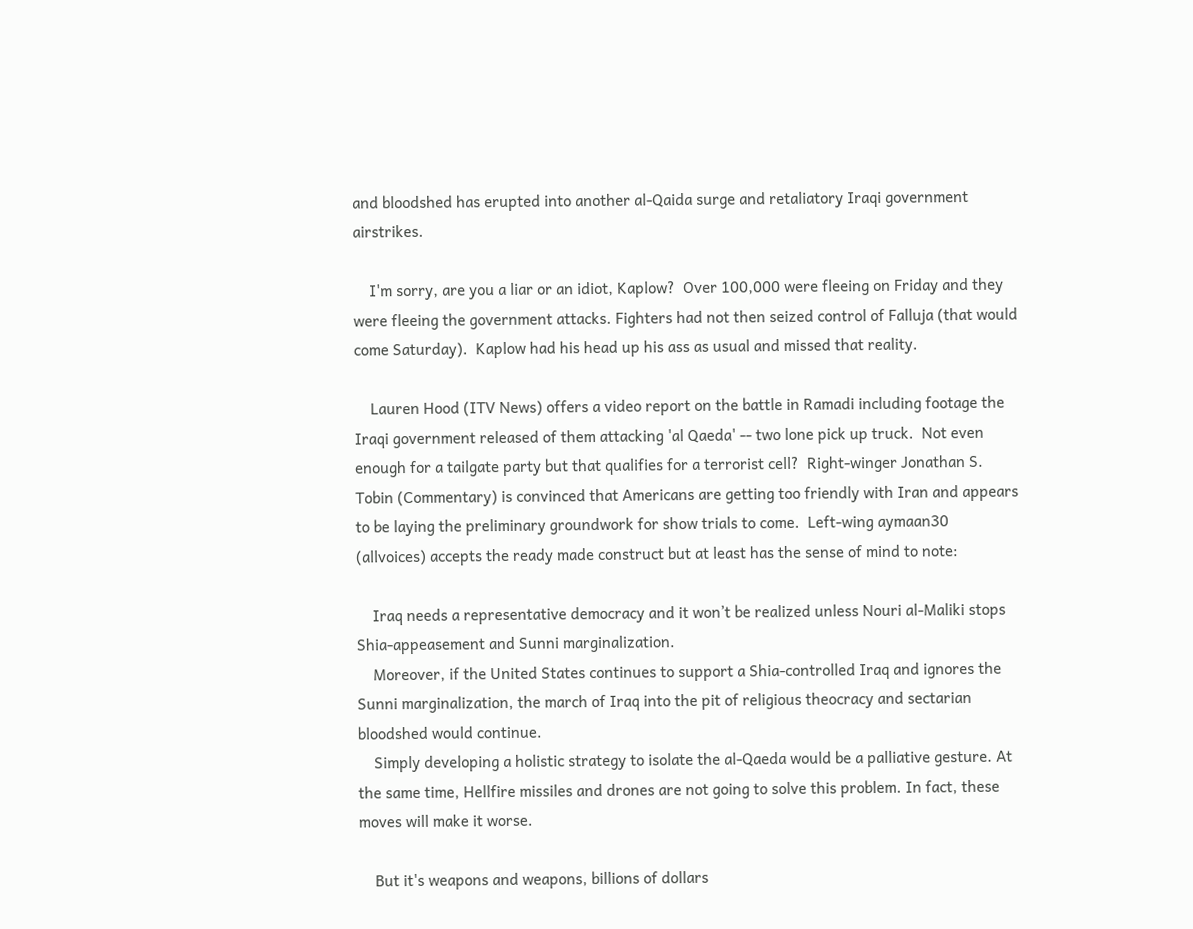and bloodshed has erupted into another al-Qaida surge and retaliatory Iraqi government airstrikes.

    I'm sorry, are you a liar or an idiot, Kaplow?  Over 100,000 were fleeing on Friday and they were fleeing the government attacks. Fighters had not then seized control of Falluja (that would come Saturday).  Kaplow had his head up his ass as usual and missed that reality.

    Lauren Hood (ITV News) offers a video report on the battle in Ramadi including footage the Iraqi government released of them attacking 'al Qaeda' -- two lone pick up truck.  Not even enough for a tailgate party but that qualifies for a terrorist cell?  Right-winger Jonathan S. Tobin (Commentary) is convinced that Americans are getting too friendly with Iran and appears to be laying the preliminary groundwork for show trials to come.  Left-wing aymaan30 (allvoices) accepts the ready made construct but at least has the sense of mind to note:

    Iraq needs a representative democracy and it won’t be realized unless Nouri al-Maliki stops Shia-appeasement and Sunni marginalization.
    Moreover, if the United States continues to support a Shia-controlled Iraq and ignores the Sunni marginalization, the march of Iraq into the pit of religious theocracy and sectarian bloodshed would continue.
    Simply developing a holistic strategy to isolate the al-Qaeda would be a palliative gesture. At the same time, Hellfire missiles and drones are not going to solve this problem. In fact, these moves will make it worse.

    But it's weapons and weapons, billions of dollars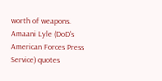worth of weapons.  Amaani Lyle (DoD's American Forces Press Service) quotes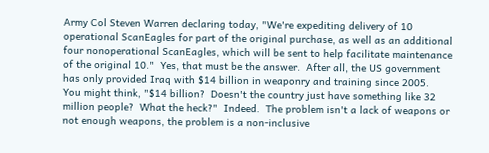Army Col Steven Warren declaring today, "We're expediting delivery of 10 operational ScanEagles for part of the original purchase, as well as an additional four nonoperational ScanEagles, which will be sent to help facilitate maintenance of the original 10."  Yes, that must be the answer.  After all, the US government has only provided Iraq with $14 billion in weaponry and training since 2005.  You might think, "$14 billion?  Doesn't the country just have something like 32 million people?  What the heck?"  Indeed.  The problem isn't a lack of weapons or not enough weapons, the problem is a non-inclusive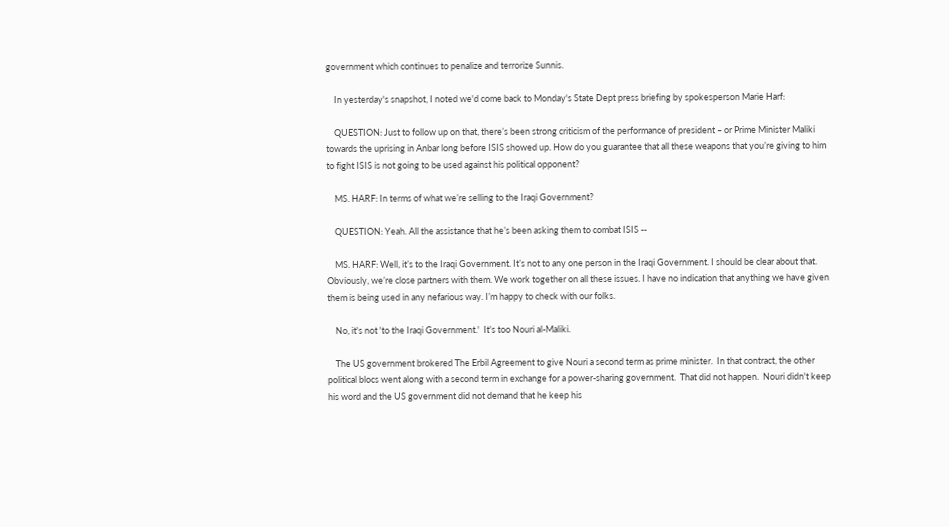government which continues to penalize and terrorize Sunnis.

    In yesterday's snapshot, I noted we'd come back to Monday's State Dept press briefing by spokesperson Marie Harf:

    QUESTION: Just to follow up on that, there’s been strong criticism of the performance of president – or Prime Minister Maliki towards the uprising in Anbar long before ISIS showed up. How do you guarantee that all these weapons that you’re giving to him to fight ISIS is not going to be used against his political opponent?

    MS. HARF: In terms of what we’re selling to the Iraqi Government?

    QUESTION: Yeah. All the assistance that he’s been asking them to combat ISIS --

    MS. HARF: Well, it’s to the Iraqi Government. It’s not to any one person in the Iraqi Government. I should be clear about that. Obviously, we’re close partners with them. We work together on all these issues. I have no indication that anything we have given them is being used in any nefarious way. I’m happy to check with our folks.

    No, it's not 'to the Iraqi Government.'  It's too Nouri al-Maliki.

    The US government brokered The Erbil Agreement to give Nouri a second term as prime minister.  In that contract, the other political blocs went along with a second term in exchange for a power-sharing government.  That did not happen.  Nouri didn't keep his word and the US government did not demand that he keep his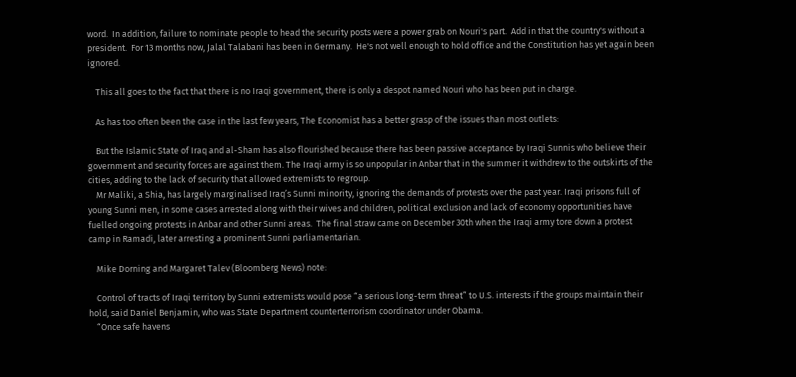word.  In addition, failure to nominate people to head the security posts were a power grab on Nouri's part.  Add in that the country's without a president.  For 13 months now, Jalal Talabani has been in Germany.  He's not well enough to hold office and the Constitution has yet again been ignored.

    This all goes to the fact that there is no Iraqi government, there is only a despot named Nouri who has been put in charge.

    As has too often been the case in the last few years, The Economist has a better grasp of the issues than most outlets:

    But the Islamic State of Iraq and al-Sham has also flourished because there has been passive acceptance by Iraqi Sunnis who believe their government and security forces are against them. The Iraqi army is so unpopular in Anbar that in the summer it withdrew to the outskirts of the cities, adding to the lack of security that allowed extremists to regroup.
    Mr Maliki, a Shia, has largely marginalised Iraq’s Sunni minority, ignoring the demands of protests over the past year. Iraqi prisons full of young Sunni men, in some cases arrested along with their wives and children, political exclusion and lack of economy opportunities have fuelled ongoing protests in Anbar and other Sunni areas.  The final straw came on December 30th when the Iraqi army tore down a protest camp in Ramadi, later arresting a prominent Sunni parliamentarian.

    Mike Dorning and Margaret Talev (Bloomberg News) note:

    Control of tracts of Iraqi territory by Sunni extremists would pose “a serious long-term threat” to U.S. interests if the groups maintain their hold, said Daniel Benjamin, who was State Department counterterrorism coordinator under Obama.
    “Once safe havens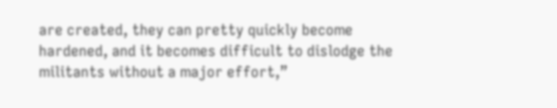are created, they can pretty quickly become hardened, and it becomes difficult to dislodge the militants without a major effort,”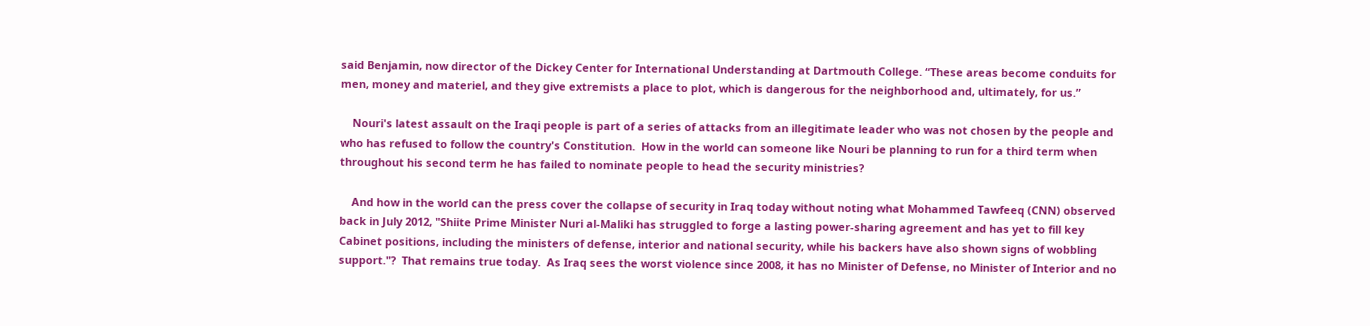said Benjamin, now director of the Dickey Center for International Understanding at Dartmouth College. “These areas become conduits for men, money and materiel, and they give extremists a place to plot, which is dangerous for the neighborhood and, ultimately, for us.”

    Nouri's latest assault on the Iraqi people is part of a series of attacks from an illegitimate leader who was not chosen by the people and who has refused to follow the country's Constitution.  How in the world can someone like Nouri be planning to run for a third term when throughout his second term he has failed to nominate people to head the security ministries?

    And how in the world can the press cover the collapse of security in Iraq today without noting what Mohammed Tawfeeq (CNN) observed back in July 2012, "Shiite Prime Minister Nuri al-Maliki has struggled to forge a lasting power-sharing agreement and has yet to fill key Cabinet positions, including the ministers of defense, interior and national security, while his backers have also shown signs of wobbling support."?  That remains true today.  As Iraq sees the worst violence since 2008, it has no Minister of Defense, no Minister of Interior and no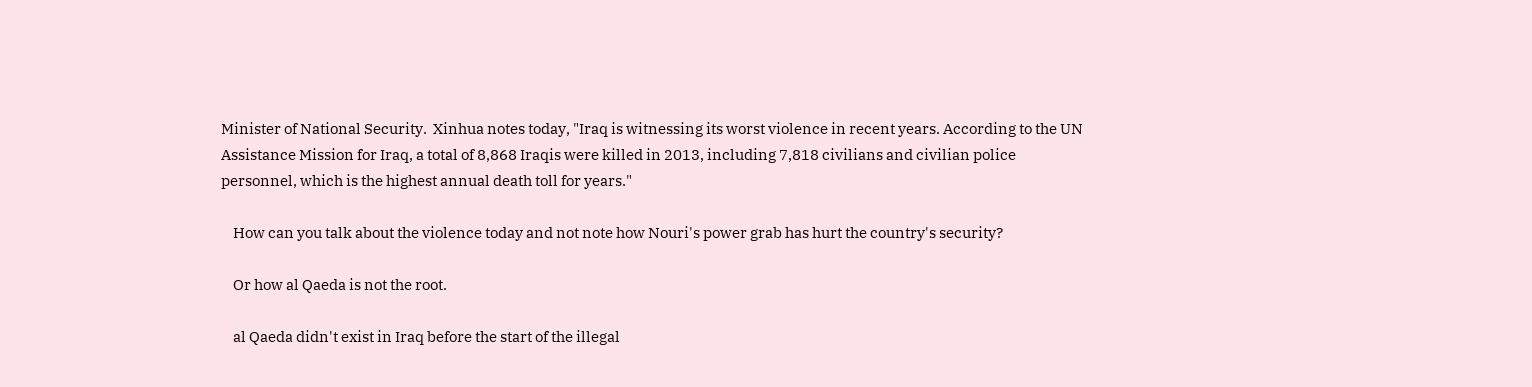Minister of National Security.  Xinhua notes today, "Iraq is witnessing its worst violence in recent years. According to the UN Assistance Mission for Iraq, a total of 8,868 Iraqis were killed in 2013, including 7,818 civilians and civilian police personnel, which is the highest annual death toll for years."

    How can you talk about the violence today and not note how Nouri's power grab has hurt the country's security?

    Or how al Qaeda is not the root.

    al Qaeda didn't exist in Iraq before the start of the illegal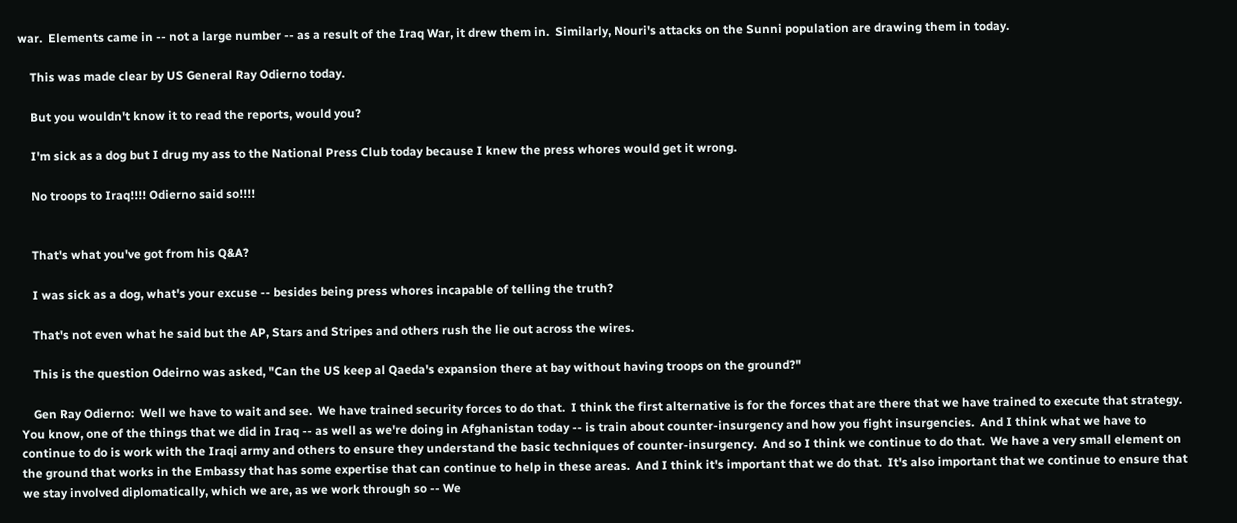war.  Elements came in -- not a large number -- as a result of the Iraq War, it drew them in.  Similarly, Nouri's attacks on the Sunni population are drawing them in today.

    This was made clear by US General Ray Odierno today.

    But you wouldn't know it to read the reports, would you?

    I'm sick as a dog but I drug my ass to the National Press Club today because I knew the press whores would get it wrong.

    No troops to Iraq!!!! Odierno said so!!!!


    That's what you've got from his Q&A?

    I was sick as a dog, what's your excuse -- besides being press whores incapable of telling the truth?

    That's not even what he said but the AP, Stars and Stripes and others rush the lie out across the wires.

    This is the question Odeirno was asked, "Can the US keep al Qaeda's expansion there at bay without having troops on the ground?"

    Gen Ray Odierno:  Well we have to wait and see.  We have trained security forces to do that.  I think the first alternative is for the forces that are there that we have trained to execute that strategy.  You know, one of the things that we did in Iraq -- as well as we're doing in Afghanistan today -- is train about counter-insurgency and how you fight insurgencies.  And I think what we have to continue to do is work with the Iraqi army and others to ensure they understand the basic techniques of counter-insurgency.  And so I think we continue to do that.  We have a very small element on the ground that works in the Embassy that has some expertise that can continue to help in these areas.  And I think it's important that we do that.  It's also important that we continue to ensure that we stay involved diplomatically, which we are, as we work through so -- We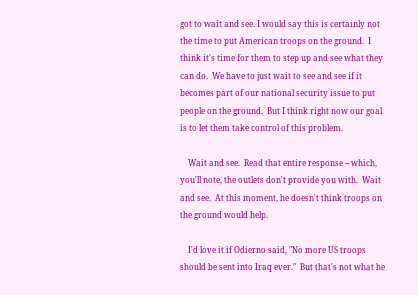got to wait and see. I would say this is certainly not the time to put American troops on the ground.  I think it's time for them to step up and see what they can do.  We have to just wait to see and see if it becomes part of our national security issue to put people on the ground.  But I think right now our goal is to let them take control of this problem.

    Wait and see.  Read that entire response -- which, you'll note, the outlets don't provide you with.  Wait and see.  At this moment, he doesn't think troops on the ground would help.

    I'd love it if Odierno said, "No more US troops should be sent into Iraq ever."  But that's not what he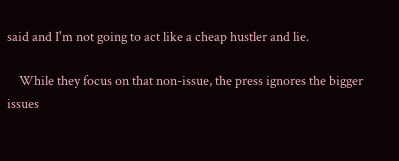said and I'm not going to act like a cheap hustler and lie.

    While they focus on that non-issue, the press ignores the bigger issues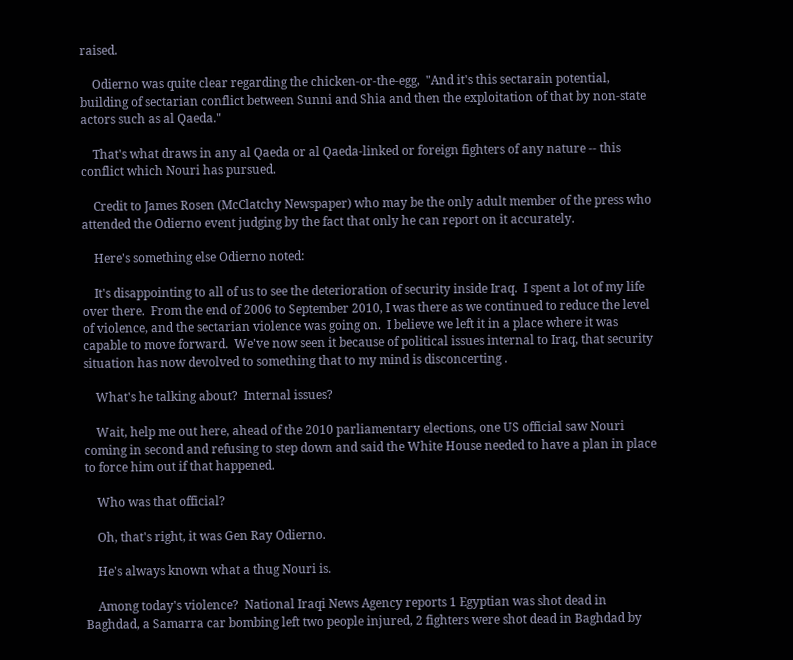raised.

    Odierno was quite clear regarding the chicken-or-the-egg,  "And it's this sectarain potential, building of sectarian conflict between Sunni and Shia and then the exploitation of that by non-state actors such as al Qaeda."

    That's what draws in any al Qaeda or al Qaeda-linked or foreign fighters of any nature -- this conflict which Nouri has pursued.

    Credit to James Rosen (McClatchy Newspaper) who may be the only adult member of the press who attended the Odierno event judging by the fact that only he can report on it accurately.

    Here's something else Odierno noted:

    It's disappointing to all of us to see the deterioration of security inside Iraq.  I spent a lot of my life over there.  From the end of 2006 to September 2010, I was there as we continued to reduce the level of violence, and the sectarian violence was going on.  I believe we left it in a place where it was capable to move forward.  We've now seen it because of political issues internal to Iraq, that security situation has now devolved to something that to my mind is disconcerting .

    What's he talking about?  Internal issues?

    Wait, help me out here, ahead of the 2010 parliamentary elections, one US official saw Nouri coming in second and refusing to step down and said the White House needed to have a plan in place to force him out if that happened.

    Who was that official?

    Oh, that's right, it was Gen Ray Odierno.

    He's always known what a thug Nouri is.

    Among today's violence?  National Iraqi News Agency reports 1 Egyptian was shot dead in Baghdad, a Samarra car bombing left two people injured, 2 fighters were shot dead in Baghdad by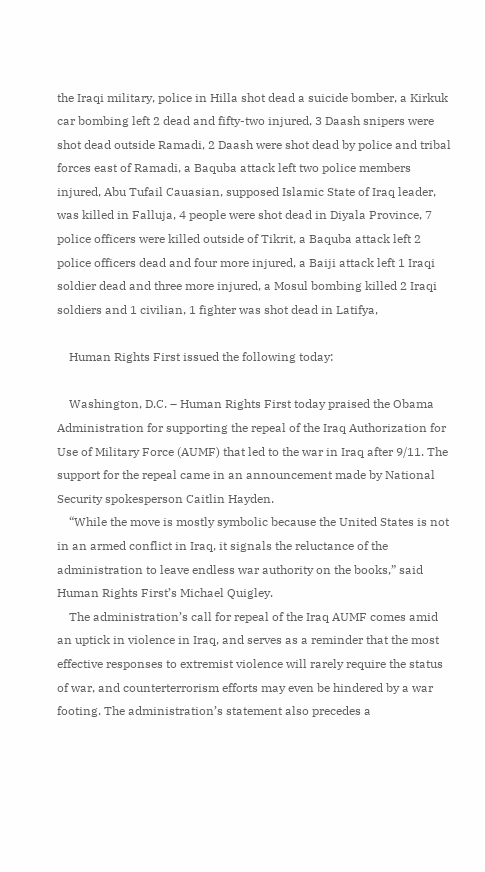the Iraqi military, police in Hilla shot dead a suicide bomber, a Kirkuk car bombing left 2 dead and fifty-two injured, 3 Daash snipers were shot dead outside Ramadi, 2 Daash were shot dead by police and tribal forces east of Ramadi, a Baquba attack left two police members injured, Abu Tufail Cauasian, supposed Islamic State of Iraq leader, was killed in Falluja, 4 people were shot dead in Diyala Province, 7 police officers were killed outside of Tikrit, a Baquba attack left 2 police officers dead and four more injured, a Baiji attack left 1 Iraqi soldier dead and three more injured, a Mosul bombing killed 2 Iraqi soldiers and 1 civilian, 1 fighter was shot dead in Latifya,

    Human Rights First issued the following today:

    Washington, D.C. – Human Rights First today praised the Obama Administration for supporting the repeal of the Iraq Authorization for Use of Military Force (AUMF) that led to the war in Iraq after 9/11. The support for the repeal came in an announcement made by National Security spokesperson Caitlin Hayden.
    “While the move is mostly symbolic because the United States is not in an armed conflict in Iraq, it signals the reluctance of the administration to leave endless war authority on the books,” said Human Rights First’s Michael Quigley.
    The administration’s call for repeal of the Iraq AUMF comes amid an uptick in violence in Iraq, and serves as a reminder that the most effective responses to extremist violence will rarely require the status of war, and counterterrorism efforts may even be hindered by a war footing. The administration’s statement also precedes a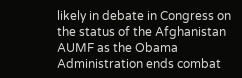likely in debate in Congress on the status of the Afghanistan AUMF as the Obama Administration ends combat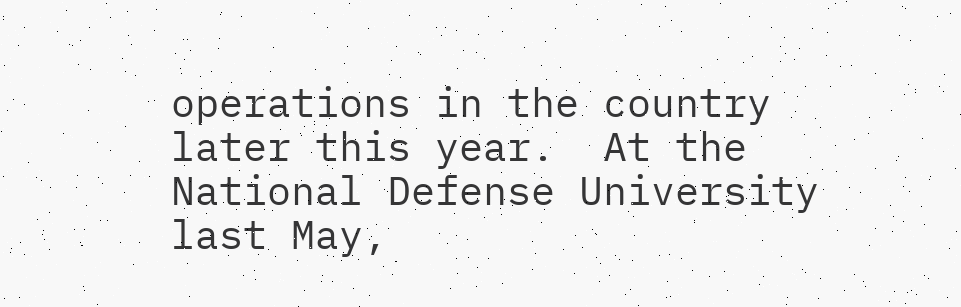operations in the country later this year.  At the National Defense University last May,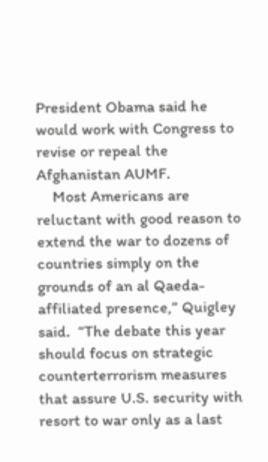President Obama said he would work with Congress to revise or repeal the Afghanistan AUMF.
    Most Americans are reluctant with good reason to extend the war to dozens of countries simply on the grounds of an al Qaeda-affiliated presence,” Quigley said.  “The debate this year should focus on strategic counterterrorism measures that assure U.S. security with resort to war only as a last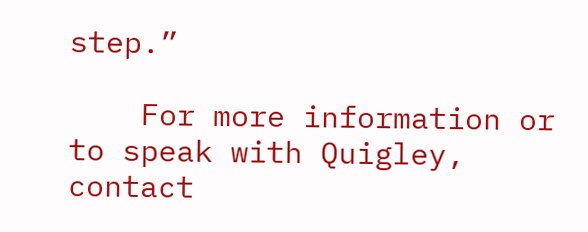step.”

    For more information or to speak with Quigley, contact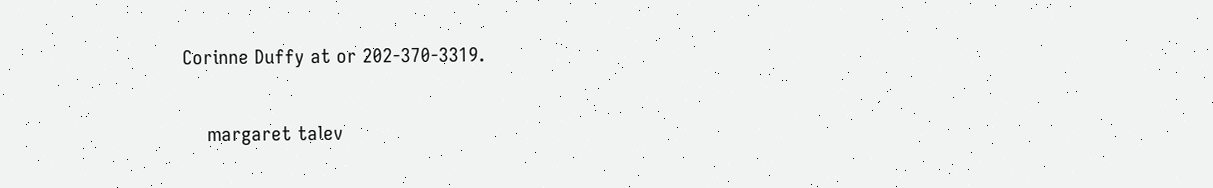Corinne Duffy at or 202-370-3319.


    margaret talev